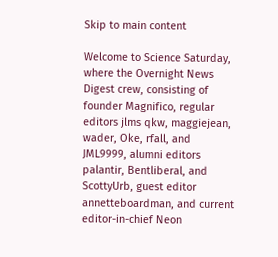Skip to main content

Welcome to Science Saturday, where the Overnight News Digest crew, consisting of founder Magnifico, regular editors jlms qkw, maggiejean, wader, Oke, rfall, and JML9999, alumni editors palantir, Bentliberal, and ScottyUrb, guest editor annetteboardman, and current editor-in-chief Neon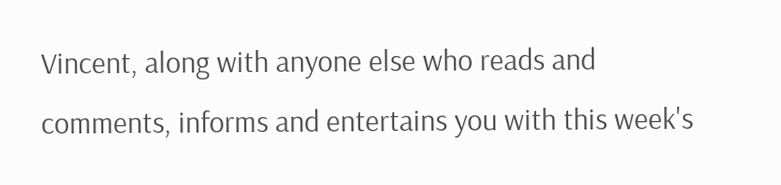Vincent, along with anyone else who reads and comments, informs and entertains you with this week's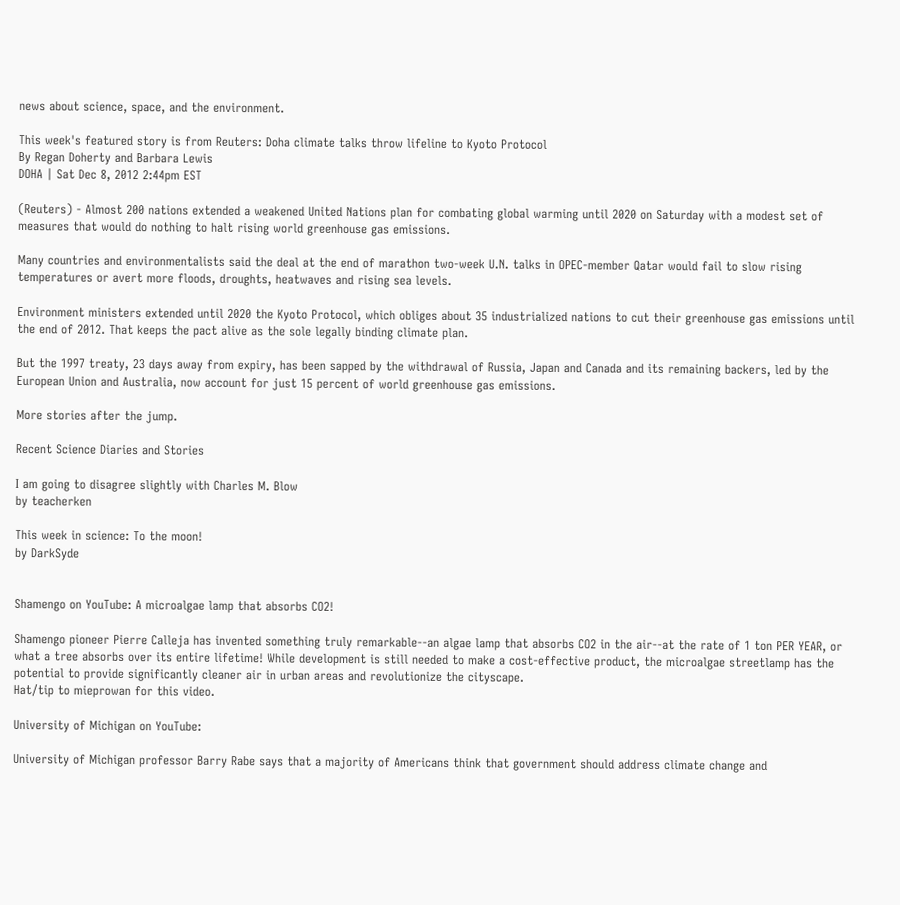news about science, space, and the environment.

This week's featured story is from Reuters: Doha climate talks throw lifeline to Kyoto Protocol
By Regan Doherty and Barbara Lewis
DOHA | Sat Dec 8, 2012 2:44pm EST

(Reuters) - Almost 200 nations extended a weakened United Nations plan for combating global warming until 2020 on Saturday with a modest set of measures that would do nothing to halt rising world greenhouse gas emissions.

Many countries and environmentalists said the deal at the end of marathon two-week U.N. talks in OPEC-member Qatar would fail to slow rising temperatures or avert more floods, droughts, heatwaves and rising sea levels.

Environment ministers extended until 2020 the Kyoto Protocol, which obliges about 35 industrialized nations to cut their greenhouse gas emissions until the end of 2012. That keeps the pact alive as the sole legally binding climate plan.

But the 1997 treaty, 23 days away from expiry, has been sapped by the withdrawal of Russia, Japan and Canada and its remaining backers, led by the European Union and Australia, now account for just 15 percent of world greenhouse gas emissions.

More stories after the jump.

Recent Science Diaries and Stories

I am going to disagree slightly with Charles M. Blow
by teacherken

This week in science: To the moon!
by DarkSyde


Shamengo on YouTube: A microalgae lamp that absorbs CO2!

Shamengo pioneer Pierre Calleja has invented something truly remarkable--an algae lamp that absorbs CO2 in the air--at the rate of 1 ton PER YEAR, or what a tree absorbs over its entire lifetime! While development is still needed to make a cost-effective product, the microalgae streetlamp has the potential to provide significantly cleaner air in urban areas and revolutionize the cityscape.
Hat/tip to mieprowan for this video.

University of Michigan on YouTube:

University of Michigan professor Barry Rabe says that a majority of Americans think that government should address climate change and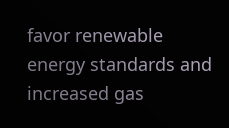favor renewable energy standards and increased gas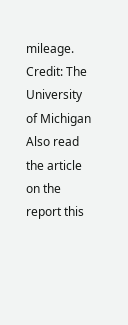mileage.
Credit: The University of Michigan
Also read the article on the report this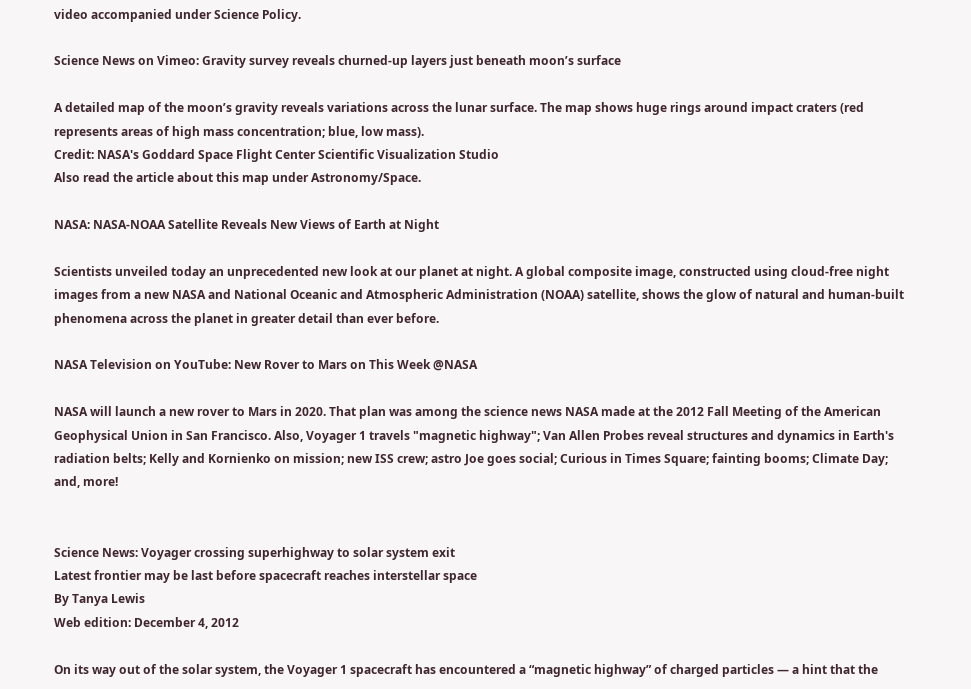video accompanied under Science Policy.

Science News on Vimeo: Gravity survey reveals churned-up layers just beneath moon’s surface

A detailed map of the moon’s gravity reveals variations across the lunar surface. The map shows huge rings around impact craters (red represents areas of high mass concentration; blue, low mass).
Credit: NASA's Goddard Space Flight Center Scientific Visualization Studio
Also read the article about this map under Astronomy/Space.

NASA: NASA-NOAA Satellite Reveals New Views of Earth at Night

Scientists unveiled today an unprecedented new look at our planet at night. A global composite image, constructed using cloud-free night images from a new NASA and National Oceanic and Atmospheric Administration (NOAA) satellite, shows the glow of natural and human-built phenomena across the planet in greater detail than ever before.

NASA Television on YouTube: New Rover to Mars on This Week @NASA

NASA will launch a new rover to Mars in 2020. That plan was among the science news NASA made at the 2012 Fall Meeting of the American Geophysical Union in San Francisco. Also, Voyager 1 travels "magnetic highway"; Van Allen Probes reveal structures and dynamics in Earth's radiation belts; Kelly and Kornienko on mission; new ISS crew; astro Joe goes social; Curious in Times Square; fainting booms; Climate Day; and, more!


Science News: Voyager crossing superhighway to solar system exit
Latest frontier may be last before spacecraft reaches interstellar space
By Tanya Lewis
Web edition: December 4, 2012

On its way out of the solar system, the Voyager 1 spacecraft has encountered a “magnetic highway” of charged particles — a hint that the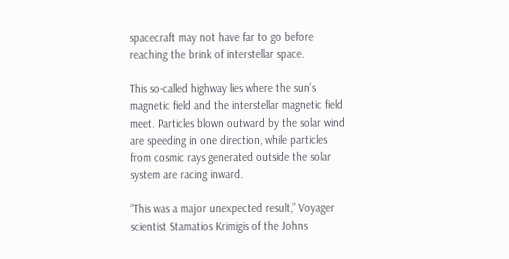spacecraft may not have far to go before reaching the brink of interstellar space.

This so-called highway lies where the sun’s magnetic field and the interstellar magnetic field meet. Particles blown outward by the solar wind are speeding in one direction, while particles from cosmic rays generated outside the solar system are racing inward.

“This was a major unexpected result,” Voyager scientist Stamatios Krimigis of the Johns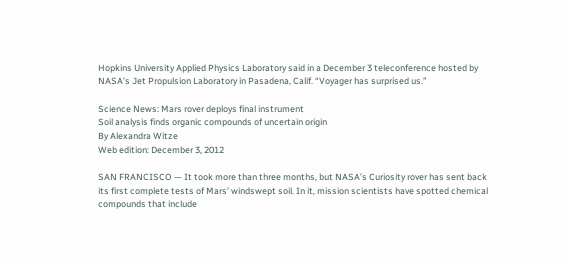Hopkins University Applied Physics Laboratory said in a December 3 teleconference hosted by NASA’s Jet Propulsion Laboratory in Pasadena, Calif. “Voyager has surprised us.”

Science News: Mars rover deploys final instrument
Soil analysis finds organic compounds of uncertain origin
By Alexandra Witze
Web edition: December 3, 2012

SAN FRANCISCO — It took more than three months, but NASA’s Curiosity rover has sent back its first complete tests of Mars’ windswept soil. In it, mission scientists have spotted chemical compounds that include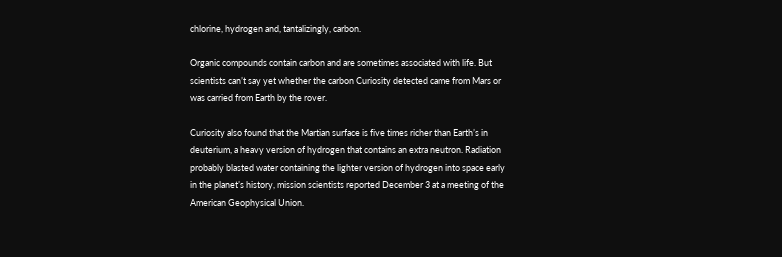chlorine, hydrogen and, tantalizingly, carbon.

Organic compounds contain carbon and are sometimes associated with life. But scientists can’t say yet whether the carbon Curiosity detected came from Mars or was carried from Earth by the rover.

Curiosity also found that the Martian surface is five times richer than Earth’s in deuterium, a heavy version of hydrogen that contains an extra neutron. Radiation probably blasted water containing the lighter version of hydrogen into space early in the planet’s history, mission scientists reported December 3 at a meeting of the American Geophysical Union.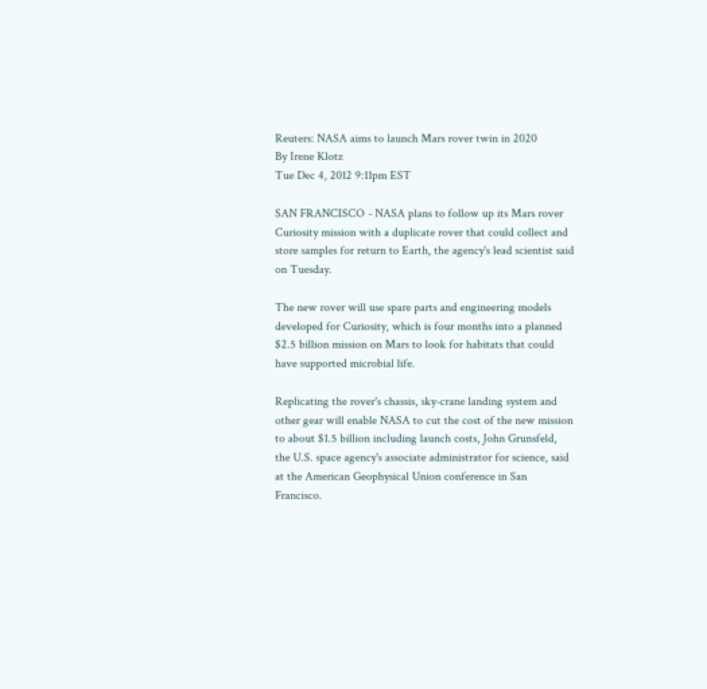Reuters: NASA aims to launch Mars rover twin in 2020
By Irene Klotz
Tue Dec 4, 2012 9:11pm EST

SAN FRANCISCO - NASA plans to follow up its Mars rover Curiosity mission with a duplicate rover that could collect and store samples for return to Earth, the agency's lead scientist said on Tuesday.

The new rover will use spare parts and engineering models developed for Curiosity, which is four months into a planned $2.5 billion mission on Mars to look for habitats that could have supported microbial life.

Replicating the rover's chassis, sky-crane landing system and other gear will enable NASA to cut the cost of the new mission to about $1.5 billion including launch costs, John Grunsfeld, the U.S. space agency's associate administrator for science, said at the American Geophysical Union conference in San Francisco.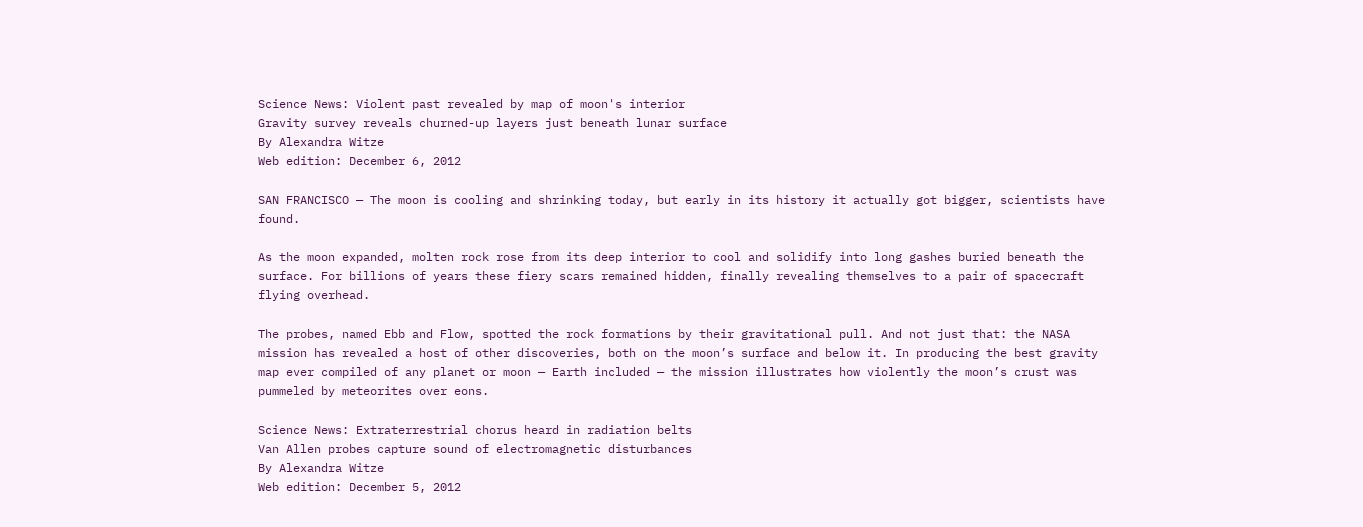Science News: Violent past revealed by map of moon's interior
Gravity survey reveals churned-up layers just beneath lunar surface
By Alexandra Witze
Web edition: December 6, 2012

SAN FRANCISCO — The moon is cooling and shrinking today, but early in its history it actually got bigger, scientists have found.

As the moon expanded, molten rock rose from its deep interior to cool and solidify into long gashes buried beneath the surface. For billions of years these fiery scars remained hidden, finally revealing themselves to a pair of spacecraft flying overhead.

The probes, named Ebb and Flow, spotted the rock formations by their gravitational pull. And not just that: the NASA mission has revealed a host of other discoveries, both on the moon’s surface and below it. In producing the best gravity map ever compiled of any planet or moon — Earth included — the mission illustrates how violently the moon’s crust was pummeled by meteorites over eons.

Science News: Extraterrestrial chorus heard in radiation belts
Van Allen probes capture sound of electromagnetic disturbances
By Alexandra Witze
Web edition: December 5, 2012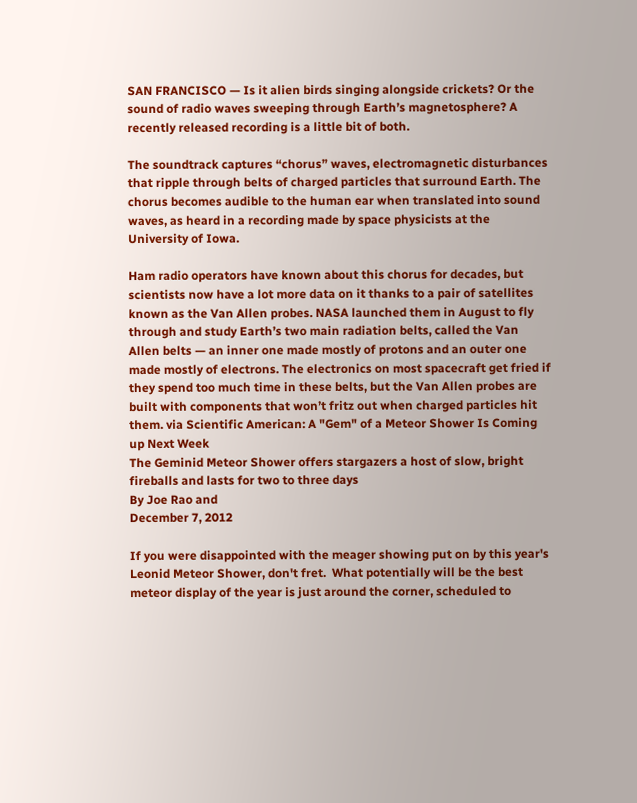SAN FRANCISCO — Is it alien birds singing alongside crickets? Or the sound of radio waves sweeping through Earth’s magnetosphere? A recently released recording is a little bit of both.

The soundtrack captures “chorus” waves, electromagnetic disturbances that ripple through belts of charged particles that surround Earth. The chorus becomes audible to the human ear when translated into sound waves, as heard in a recording made by space physicists at the University of Iowa.

Ham radio operators have known about this chorus for decades, but scientists now have a lot more data on it thanks to a pair of satellites known as the Van Allen probes. NASA launched them in August to fly through and study Earth’s two main radiation belts, called the Van Allen belts — an inner one made mostly of protons and an outer one made mostly of electrons. The electronics on most spacecraft get fried if they spend too much time in these belts, but the Van Allen probes are built with components that won’t fritz out when charged particles hit them. via Scientific American: A "Gem" of a Meteor Shower Is Coming up Next Week
The Geminid Meteor Shower offers stargazers a host of slow, bright fireballs and lasts for two to three days
By Joe Rao and
December 7, 2012

If you were disappointed with the meager showing put on by this year's Leonid Meteor Shower, don't fret.  What potentially will be the best meteor display of the year is just around the corner, scheduled to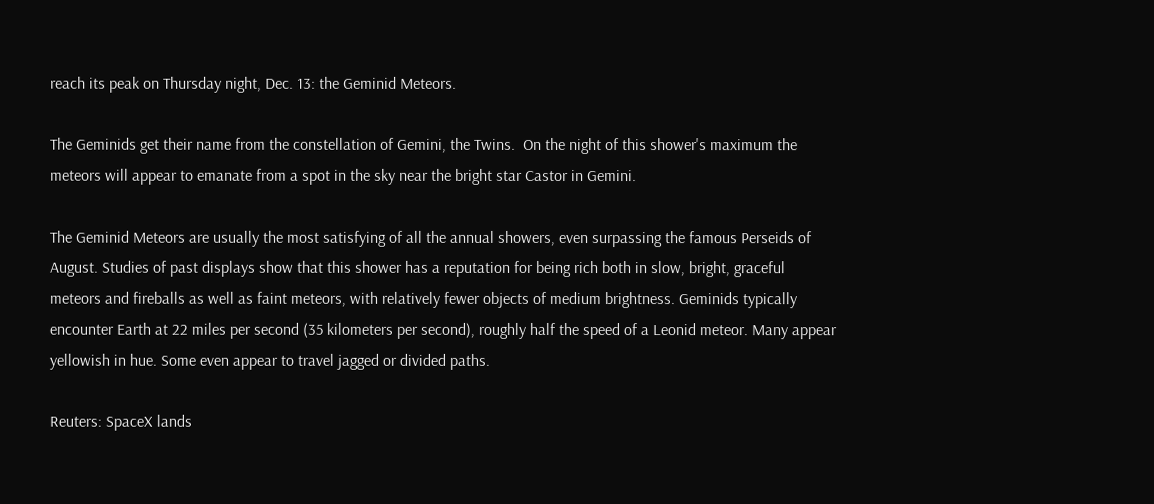reach its peak on Thursday night, Dec. 13: the Geminid Meteors.

The Geminids get their name from the constellation of Gemini, the Twins.  On the night of this shower's maximum the meteors will appear to emanate from a spot in the sky near the bright star Castor in Gemini.

The Geminid Meteors are usually the most satisfying of all the annual showers, even surpassing the famous Perseids of August. Studies of past displays show that this shower has a reputation for being rich both in slow, bright, graceful meteors and fireballs as well as faint meteors, with relatively fewer objects of medium brightness. Geminids typically encounter Earth at 22 miles per second (35 kilometers per second), roughly half the speed of a Leonid meteor. Many appear yellowish in hue. Some even appear to travel jagged or divided paths.

Reuters: SpaceX lands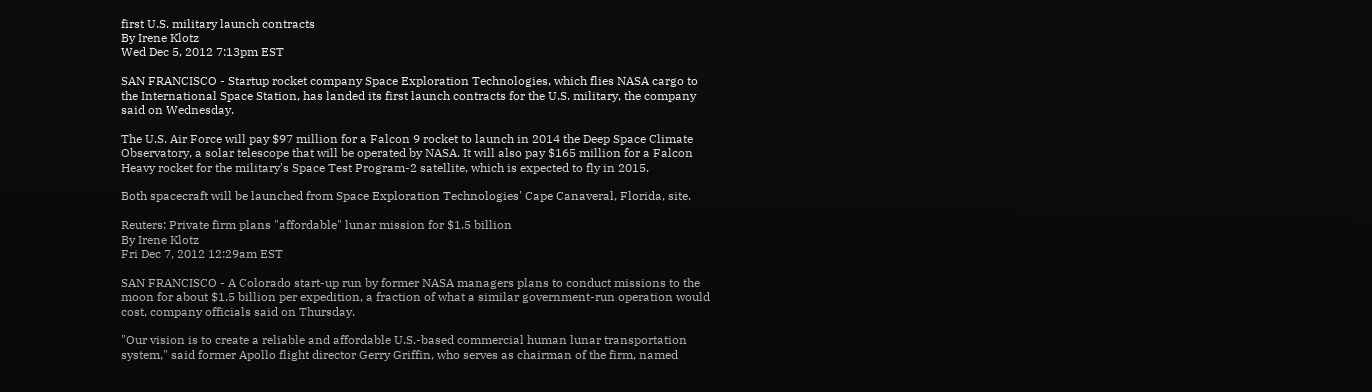first U.S. military launch contracts
By Irene Klotz
Wed Dec 5, 2012 7:13pm EST

SAN FRANCISCO - Startup rocket company Space Exploration Technologies, which flies NASA cargo to the International Space Station, has landed its first launch contracts for the U.S. military, the company said on Wednesday.

The U.S. Air Force will pay $97 million for a Falcon 9 rocket to launch in 2014 the Deep Space Climate Observatory, a solar telescope that will be operated by NASA. It will also pay $165 million for a Falcon Heavy rocket for the military's Space Test Program-2 satellite, which is expected to fly in 2015.

Both spacecraft will be launched from Space Exploration Technologies' Cape Canaveral, Florida, site.

Reuters: Private firm plans "affordable" lunar mission for $1.5 billion
By Irene Klotz
Fri Dec 7, 2012 12:29am EST

SAN FRANCISCO - A Colorado start-up run by former NASA managers plans to conduct missions to the moon for about $1.5 billion per expedition, a fraction of what a similar government-run operation would cost, company officials said on Thursday.

"Our vision is to create a reliable and affordable U.S.-based commercial human lunar transportation system," said former Apollo flight director Gerry Griffin, who serves as chairman of the firm, named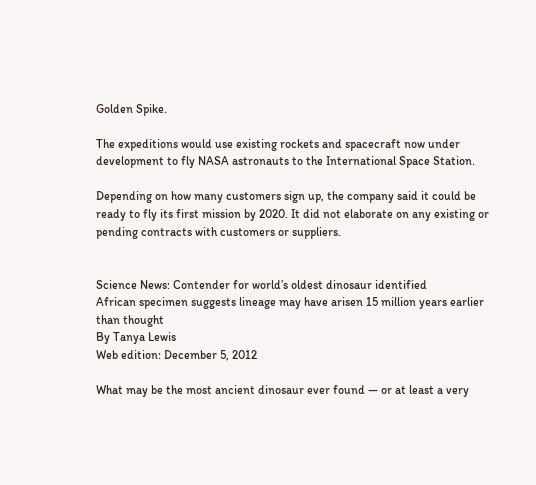Golden Spike.

The expeditions would use existing rockets and spacecraft now under development to fly NASA astronauts to the International Space Station.

Depending on how many customers sign up, the company said it could be ready to fly its first mission by 2020. It did not elaborate on any existing or pending contracts with customers or suppliers.


Science News: Contender for world’s oldest dinosaur identified
African specimen suggests lineage may have arisen 15 million years earlier than thought
By Tanya Lewis
Web edition: December 5, 2012

What may be the most ancient dinosaur ever found — or at least a very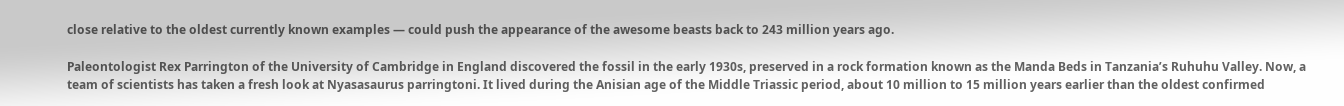close relative to the oldest currently known examples — could push the appearance of the awesome beasts back to 243 million years ago.

Paleontologist Rex Parrington of the University of Cambridge in England discovered the fossil in the early 1930s, preserved in a rock formation known as the Manda Beds in Tanzania’s Ruhuhu Valley. Now, a team of scientists has taken a fresh look at Nyasasaurus parringtoni. It lived during the Anisian age of the Middle Triassic period, about 10 million to 15 million years earlier than the oldest confirmed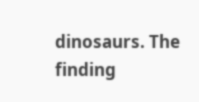dinosaurs. The finding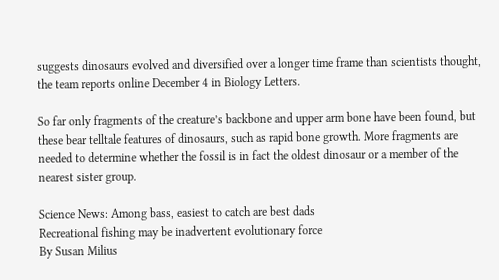suggests dinosaurs evolved and diversified over a longer time frame than scientists thought, the team reports online December 4 in Biology Letters.

So far only fragments of the creature’s backbone and upper arm bone have been found, but these bear telltale features of dinosaurs, such as rapid bone growth. More fragments are needed to determine whether the fossil is in fact the oldest dinosaur or a member of the nearest sister group.

Science News: Among bass, easiest to catch are best dads
Recreational fishing may be inadvertent evolutionary force
By Susan Milius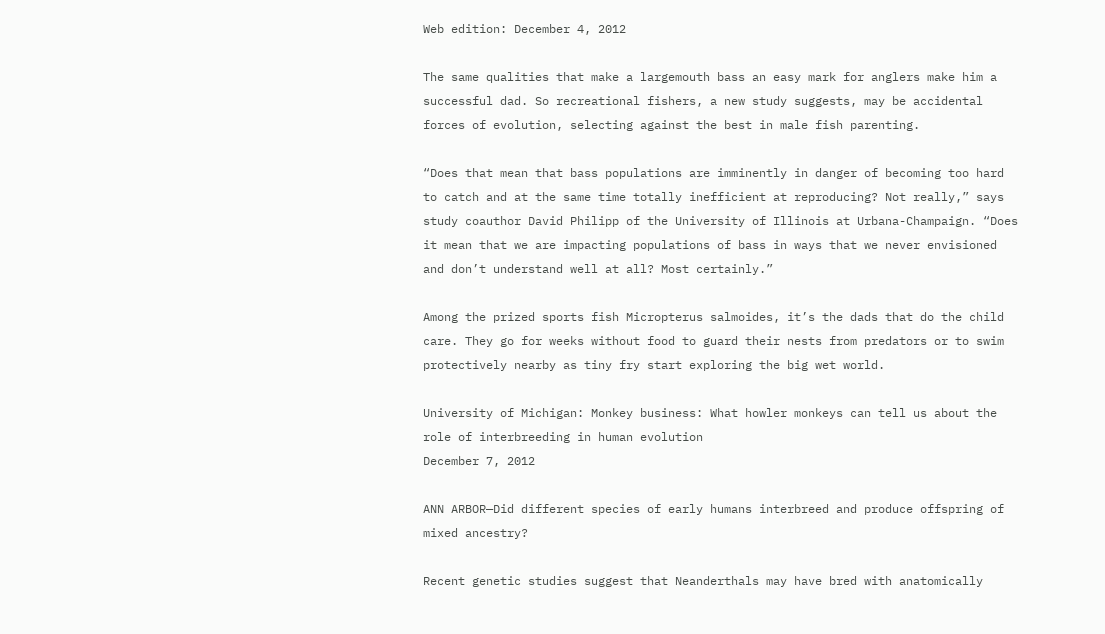Web edition: December 4, 2012

The same qualities that make a largemouth bass an easy mark for anglers make him a successful dad. So recreational fishers, a new study suggests, may be accidental forces of evolution, selecting against the best in male fish parenting.

“Does that mean that bass populations are imminently in danger of becoming too hard to catch and at the same time totally inefficient at reproducing? Not really,” says study coauthor David Philipp of the University of Illinois at Urbana-Champaign. “Does it mean that we are impacting populations of bass in ways that we never envisioned and don’t understand well at all? Most certainly.”

Among the prized sports fish Micropterus salmoides, it’s the dads that do the child care. They go for weeks without food to guard their nests from predators or to swim protectively nearby as tiny fry start exploring the big wet world.

University of Michigan: Monkey business: What howler monkeys can tell us about the role of interbreeding in human evolution
December 7, 2012

ANN ARBOR—Did different species of early humans interbreed and produce offspring of mixed ancestry?

Recent genetic studies suggest that Neanderthals may have bred with anatomically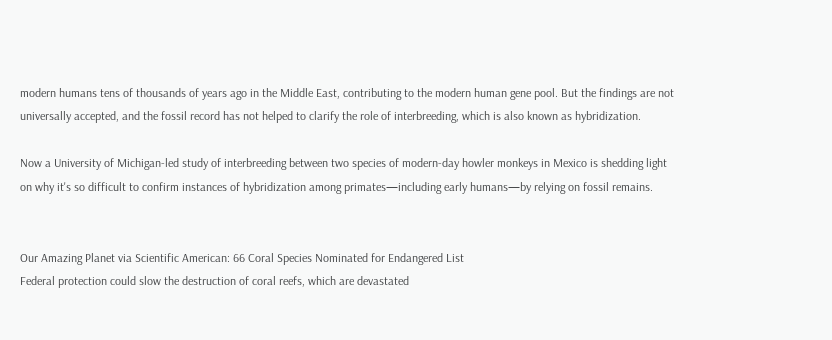modern humans tens of thousands of years ago in the Middle East, contributing to the modern human gene pool. But the findings are not universally accepted, and the fossil record has not helped to clarify the role of interbreeding, which is also known as hybridization.

Now a University of Michigan-led study of interbreeding between two species of modern-day howler monkeys in Mexico is shedding light on why it's so difficult to confirm instances of hybridization among primates—including early humans—by relying on fossil remains.


Our Amazing Planet via Scientific American: 66 Coral Species Nominated for Endangered List
Federal protection could slow the destruction of coral reefs, which are devastated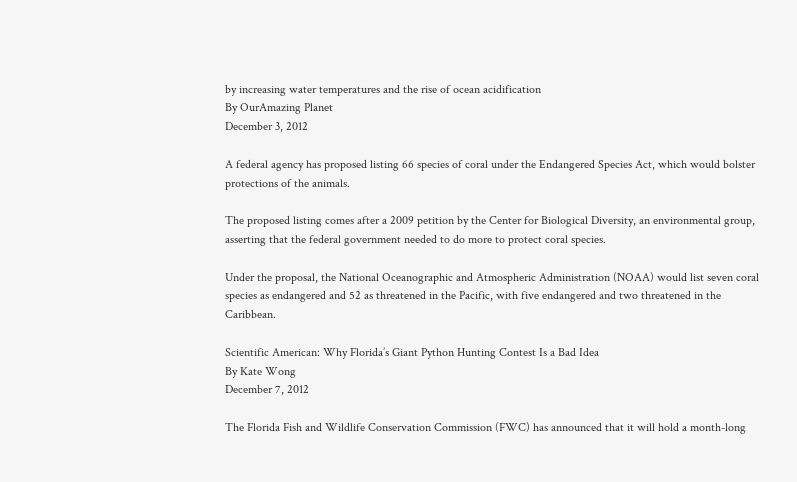by increasing water temperatures and the rise of ocean acidification
By OurAmazing Planet
December 3, 2012

A federal agency has proposed listing 66 species of coral under the Endangered Species Act, which would bolster protections of the animals.

The proposed listing comes after a 2009 petition by the Center for Biological Diversity, an environmental group, asserting that the federal government needed to do more to protect coral species.

Under the proposal, the National Oceanographic and Atmospheric Administration (NOAA) would list seven coral species as endangered and 52 as threatened in the Pacific, with five endangered and two threatened in the Caribbean.

Scientific American: Why Florida’s Giant Python Hunting Contest Is a Bad Idea
By Kate Wong
December 7, 2012

The Florida Fish and Wildlife Conservation Commission (FWC) has announced that it will hold a month-long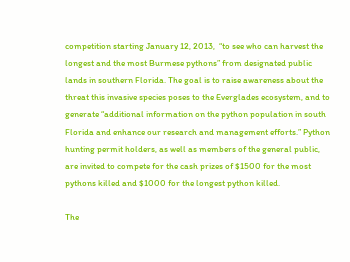competition starting January 12, 2013,  “to see who can harvest the longest and the most Burmese pythons” from designated public lands in southern Florida. The goal is to raise awareness about the threat this invasive species poses to the Everglades ecosystem, and to generate “additional information on the python population in south Florida and enhance our research and management efforts.” Python hunting permit holders, as well as members of the general public, are invited to compete for the cash prizes of $1500 for the most pythons killed and $1000 for the longest python killed.

The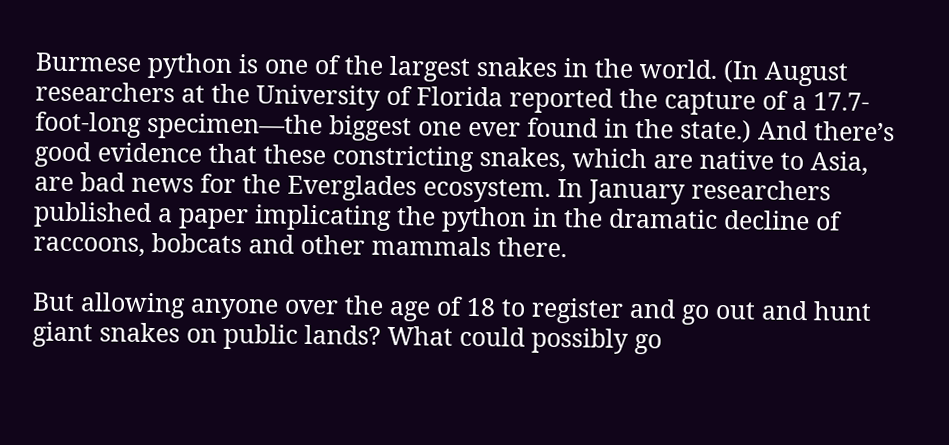Burmese python is one of the largest snakes in the world. (In August researchers at the University of Florida reported the capture of a 17.7-foot-long specimen—the biggest one ever found in the state.) And there’s good evidence that these constricting snakes, which are native to Asia, are bad news for the Everglades ecosystem. In January researchers published a paper implicating the python in the dramatic decline of raccoons, bobcats and other mammals there.

But allowing anyone over the age of 18 to register and go out and hunt giant snakes on public lands? What could possibly go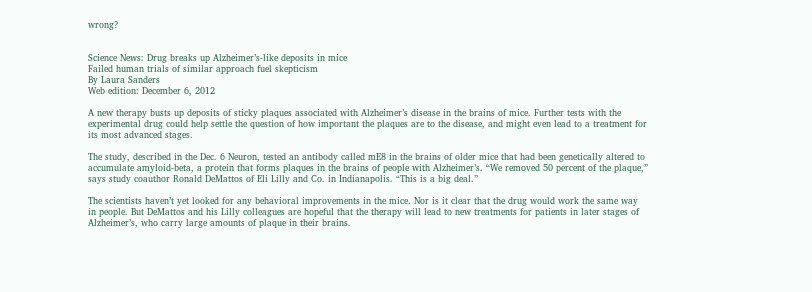wrong?


Science News: Drug breaks up Alzheimer’s-like deposits in mice
Failed human trials of similar approach fuel skepticism
By Laura Sanders
Web edition: December 6, 2012

A new therapy busts up deposits of sticky plaques associated with Alzheimer’s disease in the brains of mice. Further tests with the experimental drug could help settle the question of how important the plaques are to the disease, and might even lead to a treatment for its most advanced stages.

The study, described in the Dec. 6 Neuron, tested an antibody called mE8 in the brains of older mice that had been genetically altered to accumulate amyloid-beta, a protein that forms plaques in the brains of people with Alzheimer’s. “We removed 50 percent of the plaque,” says study coauthor Ronald DeMattos of Eli Lilly and Co. in Indianapolis. “This is a big deal.”

The scientists haven’t yet looked for any behavioral improvements in the mice. Nor is it clear that the drug would work the same way in people. But DeMattos and his Lilly colleagues are hopeful that the therapy will lead to new treatments for patients in later stages of Alzheimer’s, who carry large amounts of plaque in their brains.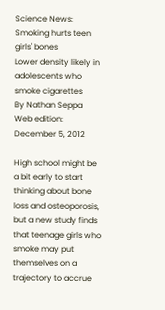Science News: Smoking hurts teen girls' bones
Lower density likely in adolescents who smoke cigarettes
By Nathan Seppa
Web edition: December 5, 2012

High school might be a bit early to start thinking about bone loss and osteoporosis, but a new study finds that teenage girls who smoke may put themselves on a trajectory to accrue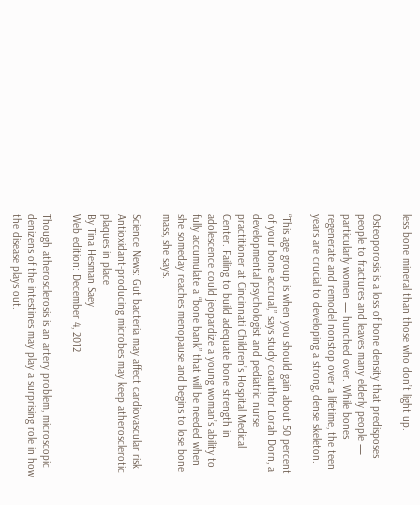less bone mineral than those who don’t light up.

Osteoporosis is a loss of bone density that predisposes people to fractures and leaves many elderly people — particularly women — hunched over. While bones regenerate and remodel nonstop over a lifetime, the teen years are crucial to developing a strong, dense skeleton.

“This age group is when you should gain about 50 percent of your bone accrual,” says study coauthor Lorah Dorn, a developmental psychologist and pediatric nurse practitioner at Cincinnati Children’s Hospital Medical Center. Failing to build adequate bone strength in adolescence could jeopardize a young woman’s ability to fully accumulate a “bone bank” that will be needed when she someday reaches menopause and begins to lose bone mass, she says.

Science News: Gut bacteria may affect cardiovascular risk
Antioxidant-producing microbes may keep atherosclerotic plaques in place
By Tina Hesman Saey
Web edition: December 4, 2012

Though atherosclerosis is an artery problem, microscopic denizens of the intestines may play a surprising role in how the disease plays out.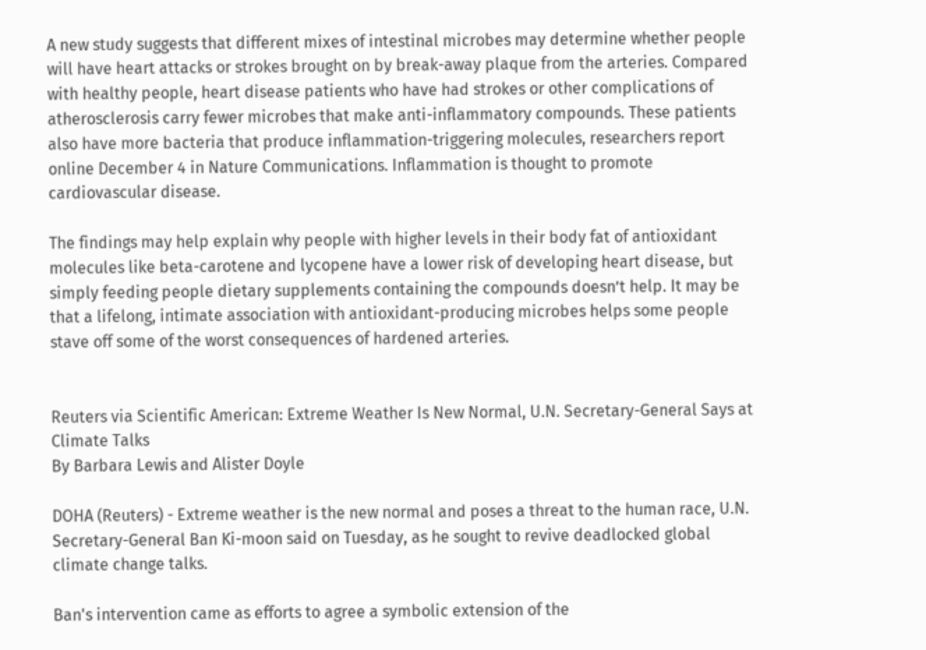A new study suggests that different mixes of intestinal microbes may determine whether people will have heart attacks or strokes brought on by break-away plaque from the arteries. Compared with healthy people, heart disease patients who have had strokes or other complications of atherosclerosis carry fewer microbes that make anti-inflammatory compounds. These patients also have more bacteria that produce inflammation-triggering molecules, researchers report online December 4 in Nature Communications. Inflammation is thought to promote cardiovascular disease.

The findings may help explain why people with higher levels in their body fat of antioxidant molecules like beta-carotene and lycopene have a lower risk of developing heart disease, but simply feeding people dietary supplements containing the compounds doesn’t help. It may be that a lifelong, intimate association with antioxidant-producing microbes helps some people stave off some of the worst consequences of hardened arteries.


Reuters via Scientific American: Extreme Weather Is New Normal, U.N. Secretary-General Says at Climate Talks
By Barbara Lewis and Alister Doyle

DOHA (Reuters) - Extreme weather is the new normal and poses a threat to the human race, U.N. Secretary-General Ban Ki-moon said on Tuesday, as he sought to revive deadlocked global climate change talks.

Ban's intervention came as efforts to agree a symbolic extension of the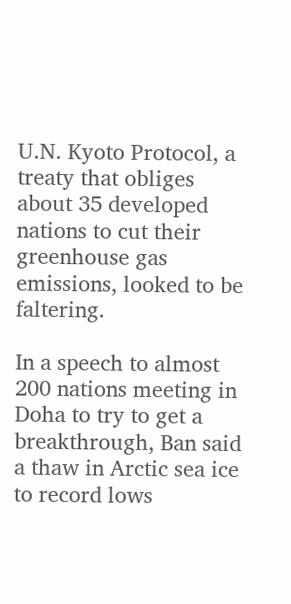U.N. Kyoto Protocol, a treaty that obliges about 35 developed nations to cut their greenhouse gas emissions, looked to be faltering.

In a speech to almost 200 nations meeting in Doha to try to get a breakthrough, Ban said a thaw in Arctic sea ice to record lows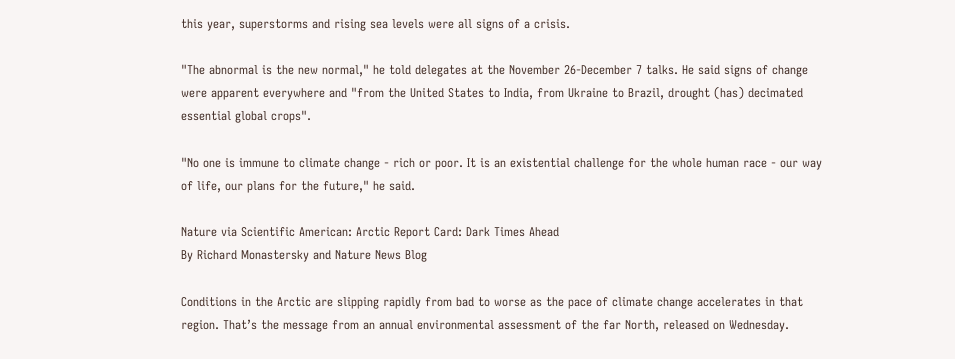this year, superstorms and rising sea levels were all signs of a crisis.

"The abnormal is the new normal," he told delegates at the November 26-December 7 talks. He said signs of change were apparent everywhere and "from the United States to India, from Ukraine to Brazil, drought (has) decimated essential global crops".

"No one is immune to climate change - rich or poor. It is an existential challenge for the whole human race - our way of life, our plans for the future," he said.

Nature via Scientific American: Arctic Report Card: Dark Times Ahead
By Richard Monastersky and Nature News Blog

Conditions in the Arctic are slipping rapidly from bad to worse as the pace of climate change accelerates in that region. That’s the message from an annual environmental assessment of the far North, released on Wednesday.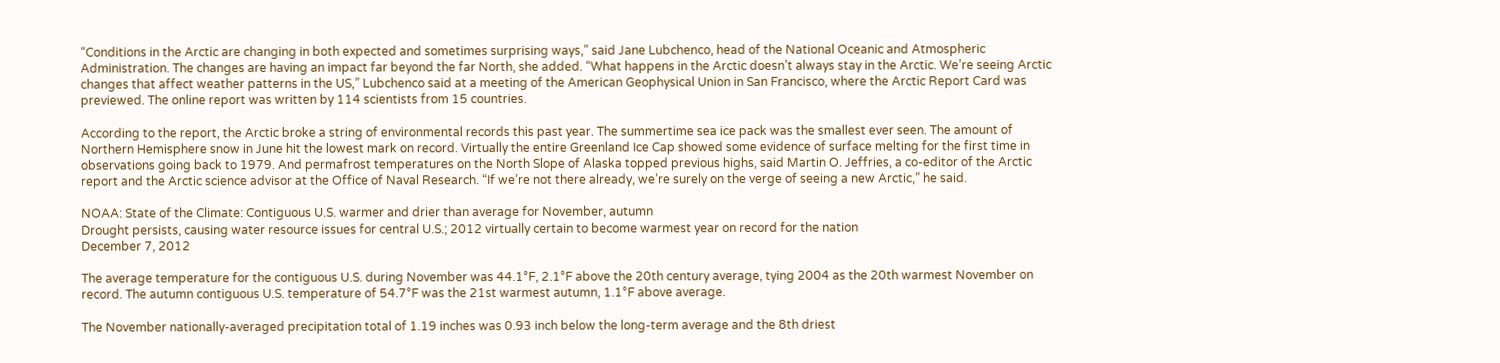“Conditions in the Arctic are changing in both expected and sometimes surprising ways,” said Jane Lubchenco, head of the National Oceanic and Atmospheric Administration. The changes are having an impact far beyond the far North, she added. “What happens in the Arctic doesn’t always stay in the Arctic. We’re seeing Arctic changes that affect weather patterns in the US,” Lubchenco said at a meeting of the American Geophysical Union in San Francisco, where the Arctic Report Card was previewed. The online report was written by 114 scientists from 15 countries.

According to the report, the Arctic broke a string of environmental records this past year. The summertime sea ice pack was the smallest ever seen. The amount of Northern Hemisphere snow in June hit the lowest mark on record. Virtually the entire Greenland Ice Cap showed some evidence of surface melting for the first time in observations going back to 1979. And permafrost temperatures on the North Slope of Alaska topped previous highs, said Martin O. Jeffries, a co-editor of the Arctic report and the Arctic science advisor at the Office of Naval Research. “If we’re not there already, we’re surely on the verge of seeing a new Arctic,” he said.

NOAA: State of the Climate: Contiguous U.S. warmer and drier than average for November, autumn
Drought persists, causing water resource issues for central U.S.; 2012 virtually certain to become warmest year on record for the nation
December 7, 2012

The average temperature for the contiguous U.S. during November was 44.1°F, 2.1°F above the 20th century average, tying 2004 as the 20th warmest November on record. The autumn contiguous U.S. temperature of 54.7°F was the 21st warmest autumn, 1.1°F above average.

The November nationally-averaged precipitation total of 1.19 inches was 0.93 inch below the long-term average and the 8th driest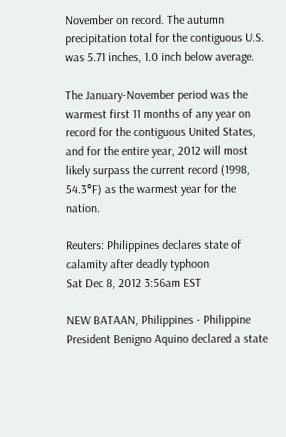November on record. The autumn precipitation total for the contiguous U.S. was 5.71 inches, 1.0 inch below average.

The January-November period was the warmest first 11 months of any year on record for the contiguous United States, and for the entire year, 2012 will most likely surpass the current record (1998, 54.3°F) as the warmest year for the nation.

Reuters: Philippines declares state of calamity after deadly typhoon
Sat Dec 8, 2012 3:56am EST

NEW BATAAN, Philippines - Philippine President Benigno Aquino declared a state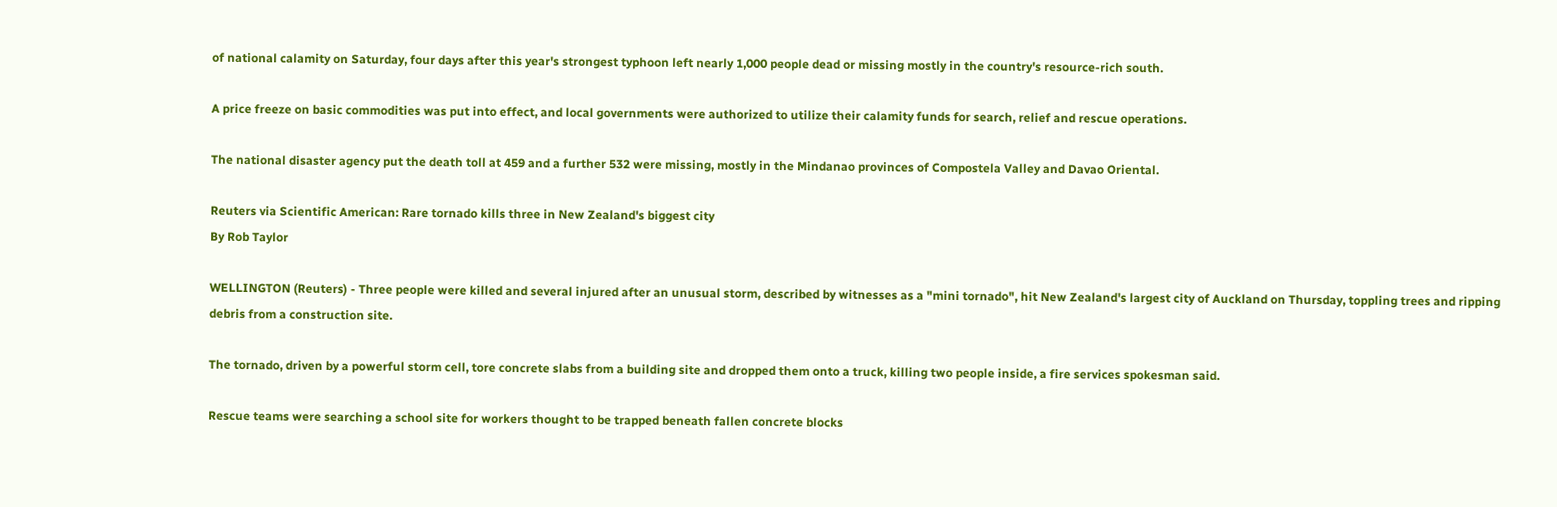of national calamity on Saturday, four days after this year's strongest typhoon left nearly 1,000 people dead or missing mostly in the country's resource-rich south.

A price freeze on basic commodities was put into effect, and local governments were authorized to utilize their calamity funds for search, relief and rescue operations.

The national disaster agency put the death toll at 459 and a further 532 were missing, mostly in the Mindanao provinces of Compostela Valley and Davao Oriental.

Reuters via Scientific American: Rare tornado kills three in New Zealand's biggest city
By Rob Taylor

WELLINGTON (Reuters) - Three people were killed and several injured after an unusual storm, described by witnesses as a "mini tornado", hit New Zealand's largest city of Auckland on Thursday, toppling trees and ripping debris from a construction site.

The tornado, driven by a powerful storm cell, tore concrete slabs from a building site and dropped them onto a truck, killing two people inside, a fire services spokesman said.

Rescue teams were searching a school site for workers thought to be trapped beneath fallen concrete blocks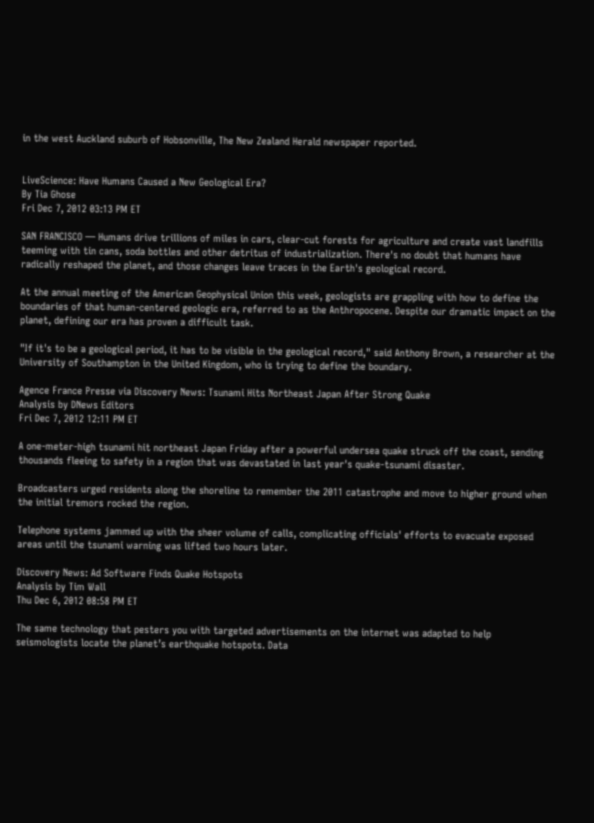in the west Auckland suburb of Hobsonville, The New Zealand Herald newspaper reported.


LiveScience: Have Humans Caused a New Geological Era?
By Tia Ghose
Fri Dec 7, 2012 03:13 PM ET

SAN FRANCISCO — Humans drive trillions of miles in cars, clear-cut forests for agriculture and create vast landfills teeming with tin cans, soda bottles and other detritus of industrialization. There's no doubt that humans have radically reshaped the planet, and those changes leave traces in the Earth's geological record.

At the annual meeting of the American Geophysical Union this week, geologists are grappling with how to define the boundaries of that human-centered geologic era, referred to as the Anthropocene. Despite our dramatic impact on the planet, defining our era has proven a difficult task.

"If it's to be a geological period, it has to be visible in the geological record," said Anthony Brown, a researcher at the University of Southampton in the United Kingdom, who is trying to define the boundary.

Agence France Presse via Discovery News: Tsunami Hits Northeast Japan After Strong Quake
Analysis by DNews Editors
Fri Dec 7, 2012 12:11 PM ET

A one-meter-high tsunami hit northeast Japan Friday after a powerful undersea quake struck off the coast, sending thousands fleeing to safety in a region that was devastated in last year's quake-tsunami disaster.

Broadcasters urged residents along the shoreline to remember the 2011 catastrophe and move to higher ground when the initial tremors rocked the region.

Telephone systems jammed up with the sheer volume of calls, complicating officials' efforts to evacuate exposed areas until the tsunami warning was lifted two hours later.

Discovery News: Ad Software Finds Quake Hotspots
Analysis by Tim Wall
Thu Dec 6, 2012 08:58 PM ET

The same technology that pesters you with targeted advertisements on the internet was adapted to help seismologists locate the planet’s earthquake hotspots. Data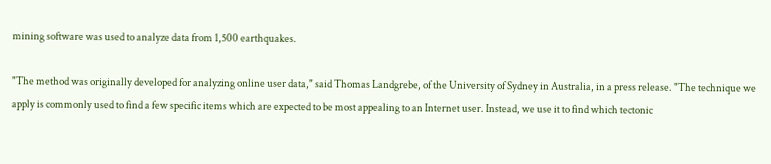mining software was used to analyze data from 1,500 earthquakes.

"The method was originally developed for analyzing online user data," said Thomas Landgrebe, of the University of Sydney in Australia, in a press release. "The technique we apply is commonly used to find a few specific items which are expected to be most appealing to an Internet user. Instead, we use it to find which tectonic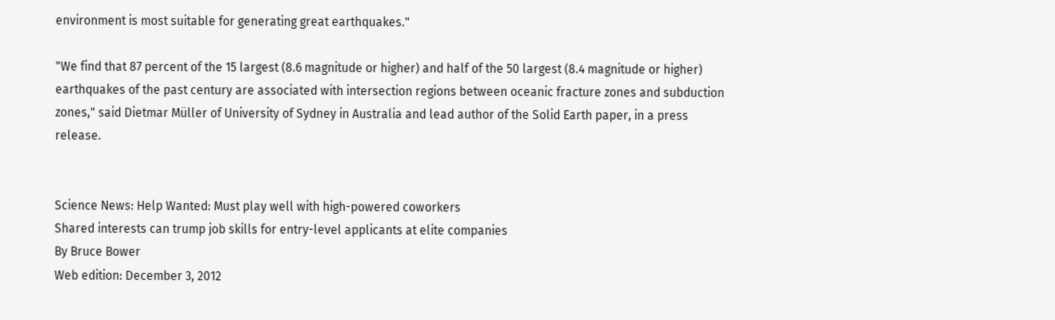environment is most suitable for generating great earthquakes."

"We find that 87 percent of the 15 largest (8.6 magnitude or higher) and half of the 50 largest (8.4 magnitude or higher) earthquakes of the past century are associated with intersection regions between oceanic fracture zones and subduction zones," said Dietmar Müller of University of Sydney in Australia and lead author of the Solid Earth paper, in a press release.


Science News: Help Wanted: Must play well with high-powered coworkers
Shared interests can trump job skills for entry-level applicants at elite companies
By Bruce Bower
Web edition: December 3, 2012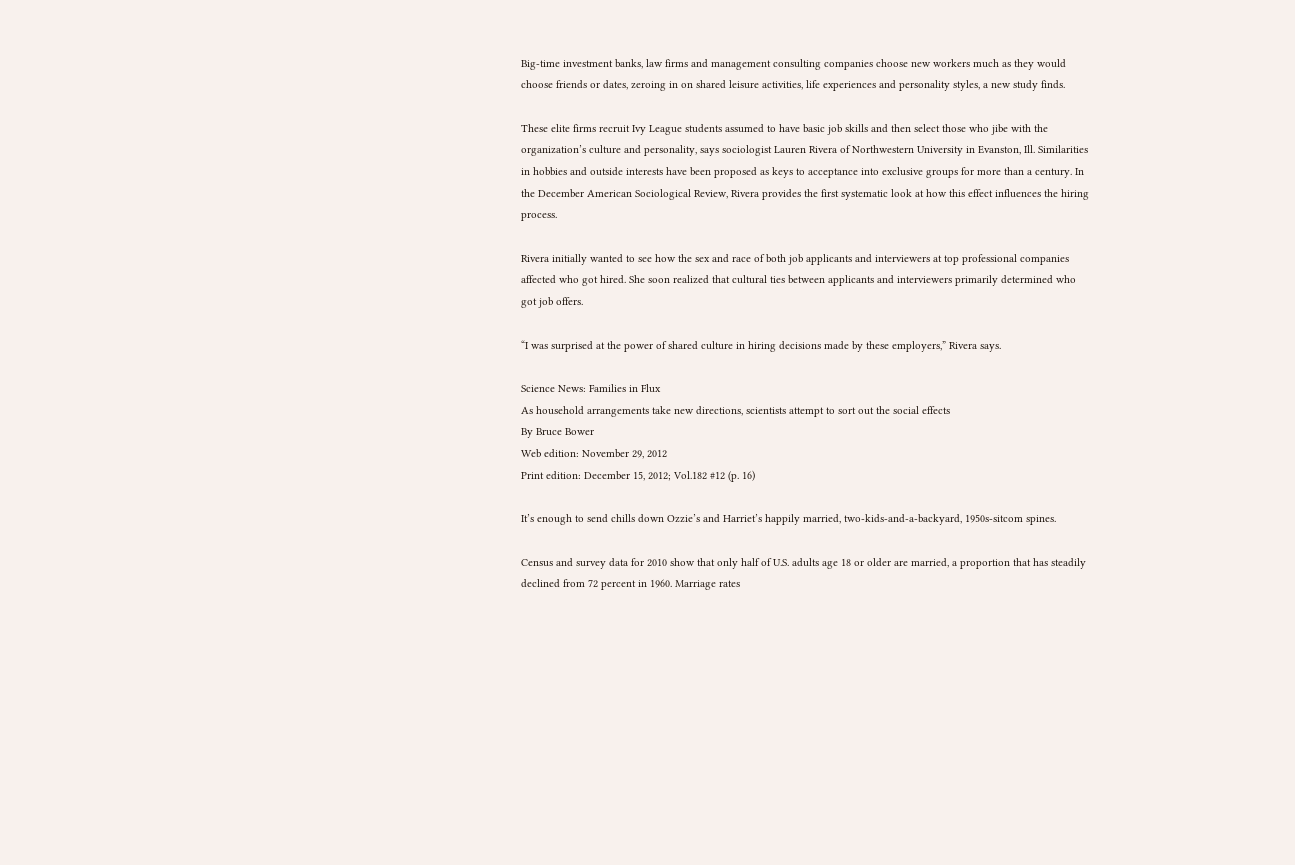Big-time investment banks, law firms and management consulting companies choose new workers much as they would choose friends or dates, zeroing in on shared leisure activities, life experiences and personality styles, a new study finds.

These elite firms recruit Ivy League students assumed to have basic job skills and then select those who jibe with the organization’s culture and personality, says sociologist Lauren Rivera of Northwestern University in Evanston, Ill. Similarities in hobbies and outside interests have been proposed as keys to acceptance into exclusive groups for more than a century. In the December American Sociological Review, Rivera provides the first systematic look at how this effect influences the hiring process.

Rivera initially wanted to see how the sex and race of both job applicants and interviewers at top professional companies affected who got hired. She soon realized that cultural ties between applicants and interviewers primarily determined who got job offers.

“I was surprised at the power of shared culture in hiring decisions made by these employers,” Rivera says.

Science News: Families in Flux
As household arrangements take new directions, scientists attempt to sort out the social effects
By Bruce Bower
Web edition: November 29, 2012
Print edition: December 15, 2012; Vol.182 #12 (p. 16)

It’s enough to send chills down Ozzie’s and Harriet’s happily married, two-kids-and-a-backyard, 1950s-sitcom spines.

Census and survey data for 2010 show that only half of U.S. adults age 18 or older are married, a proportion that has steadily declined from 72 percent in 1960. Marriage rates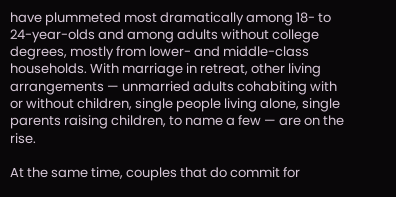have plummeted most dramatically among 18- to 24-year-olds and among adults without college degrees, mostly from lower- and middle-class households. With marriage in retreat, other living arrangements — unmarried adults cohabiting with or without children, single people living alone, single parents raising children, to name a few — are on the rise.

At the same time, couples that do commit for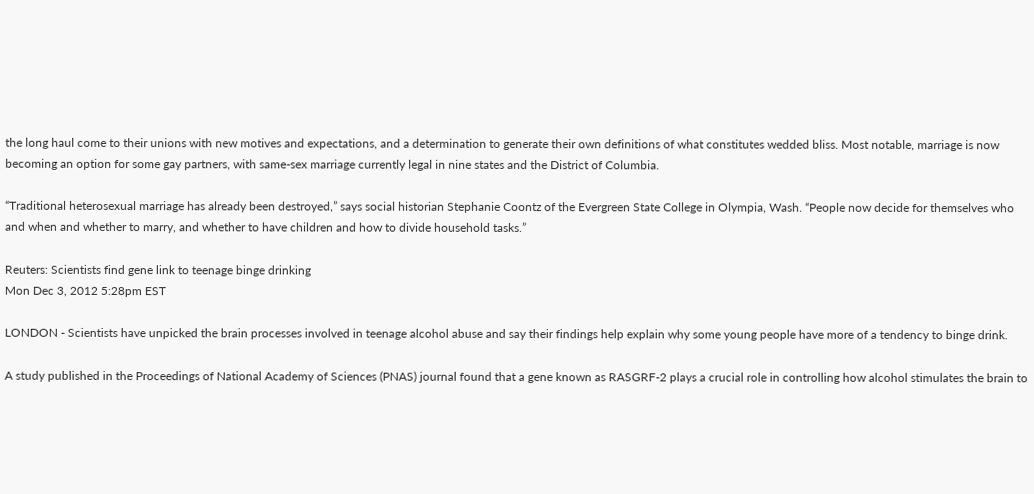the long haul come to their unions with new motives and expectations, and a determination to generate their own definitions of what constitutes wedded bliss. Most notable, marriage is now becoming an option for some gay partners, with same-sex marriage currently legal in nine states and the District of Columbia.

“Traditional heterosexual marriage has already been destroyed,” says social historian Stephanie Coontz of the Evergreen State College in Olympia, Wash. “People now decide for themselves who and when and whether to marry, and whether to have children and how to divide household tasks.”

Reuters: Scientists find gene link to teenage binge drinking
Mon Dec 3, 2012 5:28pm EST

LONDON - Scientists have unpicked the brain processes involved in teenage alcohol abuse and say their findings help explain why some young people have more of a tendency to binge drink.

A study published in the Proceedings of National Academy of Sciences (PNAS) journal found that a gene known as RASGRF-2 plays a crucial role in controlling how alcohol stimulates the brain to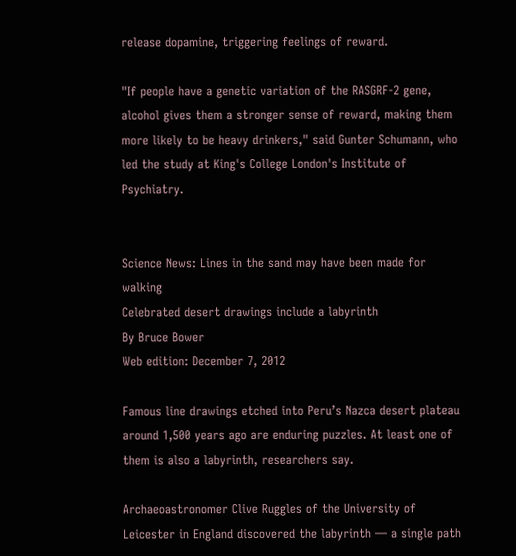release dopamine, triggering feelings of reward.

"If people have a genetic variation of the RASGRF-2 gene, alcohol gives them a stronger sense of reward, making them more likely to be heavy drinkers," said Gunter Schumann, who led the study at King's College London's Institute of Psychiatry.


Science News: Lines in the sand may have been made for walking
Celebrated desert drawings include a labyrinth
By Bruce Bower
Web edition: December 7, 2012

Famous line drawings etched into Peru’s Nazca desert plateau around 1,500 years ago are enduring puzzles. At least one of them is also a labyrinth, researchers say.

Archaeoastronomer Clive Ruggles of the University of Leicester in England discovered the labyrinth — a single path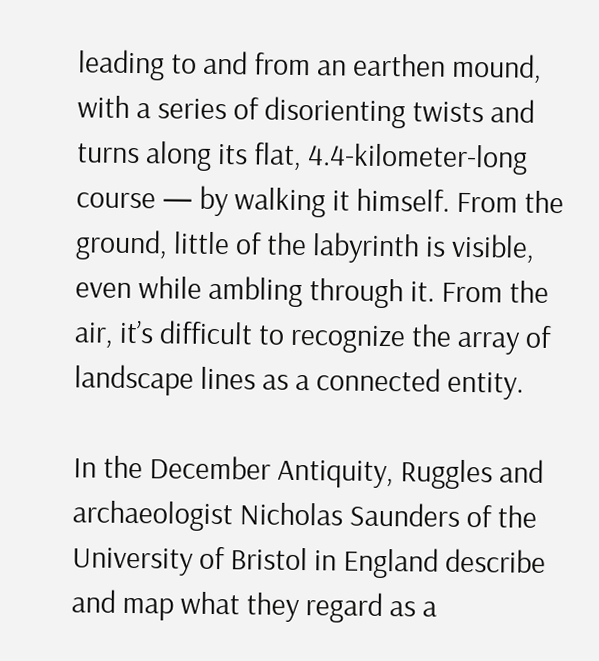leading to and from an earthen mound, with a series of disorienting twists and turns along its flat, 4.4-kilometer-long course — by walking it himself. From the ground, little of the labyrinth is visible, even while ambling through it. From the air, it’s difficult to recognize the array of landscape lines as a connected entity.

In the December Antiquity, Ruggles and archaeologist Nicholas Saunders of the University of Bristol in England describe and map what they regard as a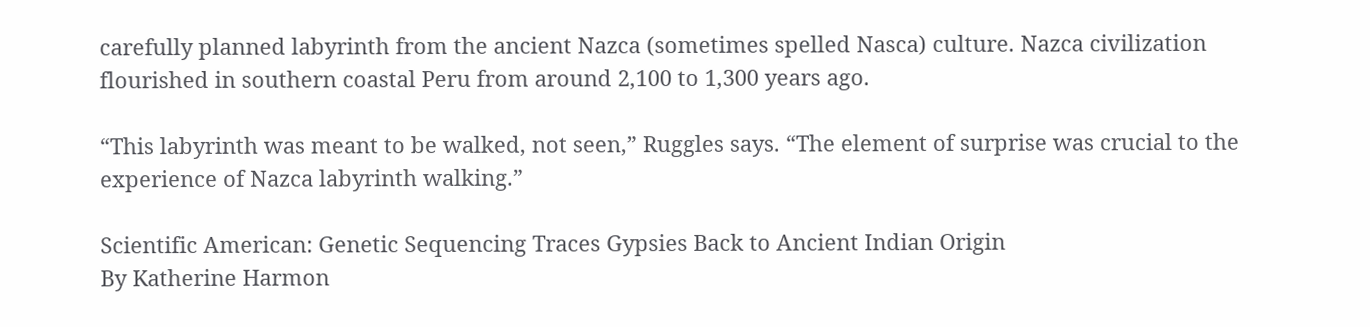carefully planned labyrinth from the ancient Nazca (sometimes spelled Nasca) culture. Nazca civilization flourished in southern coastal Peru from around 2,100 to 1,300 years ago.

“This labyrinth was meant to be walked, not seen,” Ruggles says. “The element of surprise was crucial to the experience of Nazca labyrinth walking.”

Scientific American: Genetic Sequencing Traces Gypsies Back to Ancient Indian Origin
By Katherine Harmon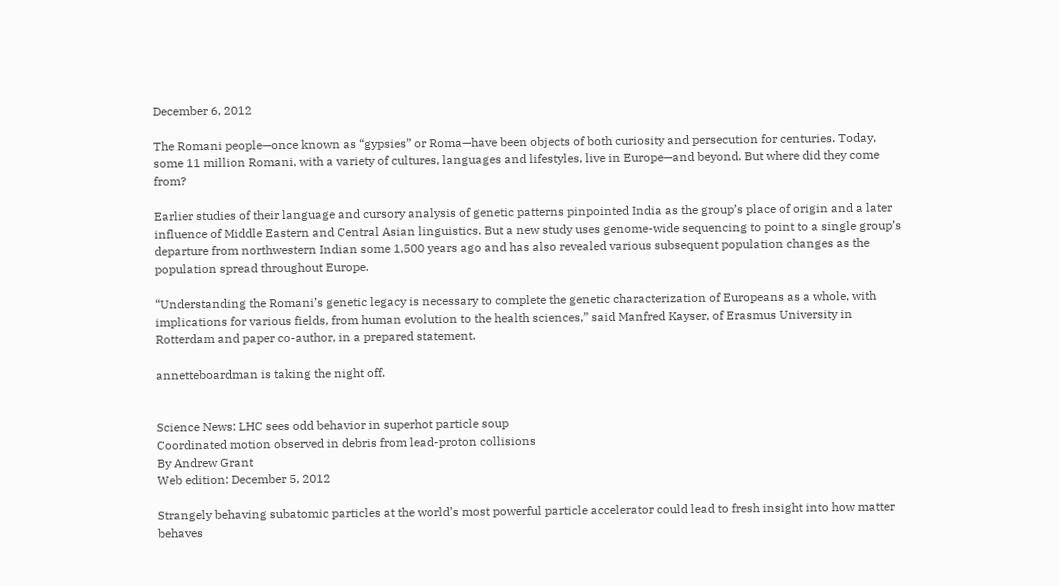December 6, 2012

The Romani people—once known as “gypsies” or Roma—have been objects of both curiosity and persecution for centuries. Today, some 11 million Romani, with a variety of cultures, languages and lifestyles, live in Europe—and beyond. But where did they come from?

Earlier studies of their language and cursory analysis of genetic patterns pinpointed India as the group’s place of origin and a later influence of Middle Eastern and Central Asian linguistics. But a new study uses genome-wide sequencing to point to a single group’s departure from northwestern Indian some 1,500 years ago and has also revealed various subsequent population changes as the population spread throughout Europe.

“Understanding the Romani’s genetic legacy is necessary to complete the genetic characterization of Europeans as a whole, with implications for various fields, from human evolution to the health sciences,” said Manfred Kayser, of Erasmus University in Rotterdam and paper co-author, in a prepared statement.

annetteboardman is taking the night off.


Science News: LHC sees odd behavior in superhot particle soup
Coordinated motion observed in debris from lead-proton collisions
By Andrew Grant
Web edition: December 5, 2012

Strangely behaving subatomic particles at the world’s most powerful particle accelerator could lead to fresh insight into how matter behaves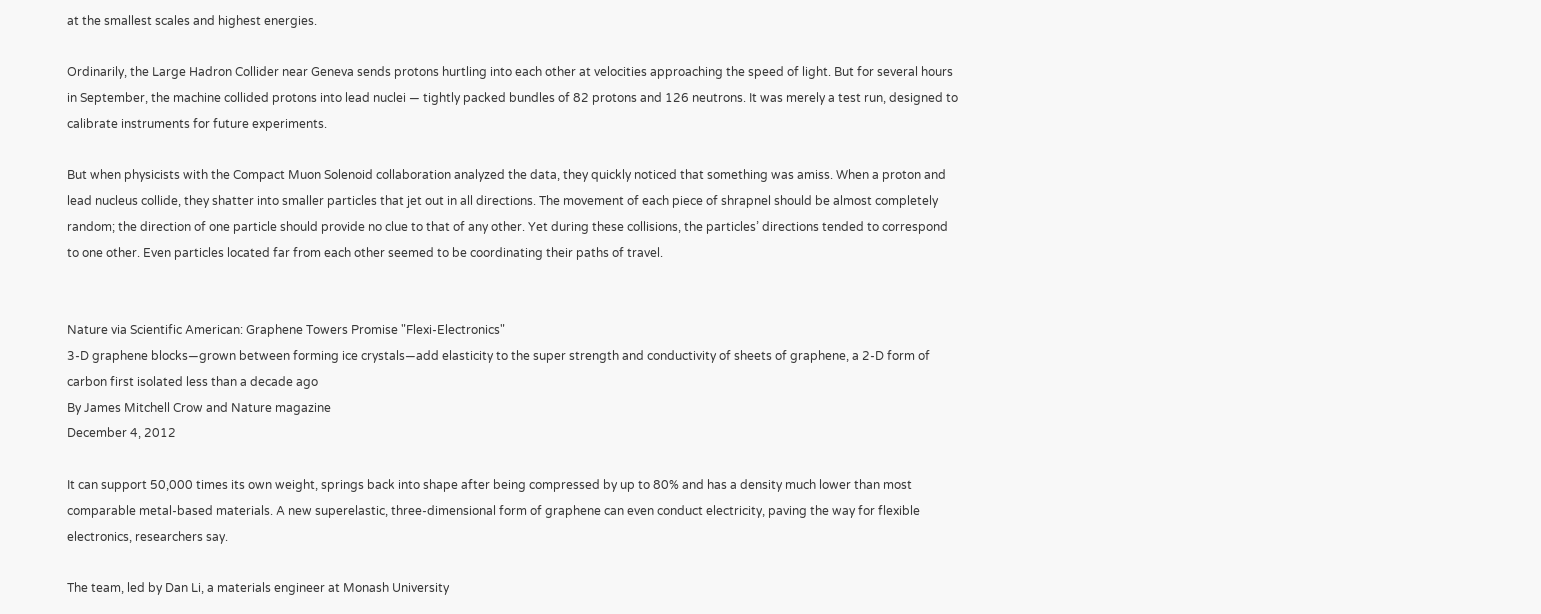at the smallest scales and highest energies.

Ordinarily, the Large Hadron Collider near Geneva sends protons hurtling into each other at velocities approaching the speed of light. But for several hours in September, the machine collided protons into lead nuclei — tightly packed bundles of 82 protons and 126 neutrons. It was merely a test run, designed to calibrate instruments for future experiments.

But when physicists with the Compact Muon Solenoid collaboration analyzed the data, they quickly noticed that something was amiss. When a proton and lead nucleus collide, they shatter into smaller particles that jet out in all directions. The movement of each piece of shrapnel should be almost completely random; the direction of one particle should provide no clue to that of any other. Yet during these collisions, the particles’ directions tended to correspond to one other. Even particles located far from each other seemed to be coordinating their paths of travel.


Nature via Scientific American: Graphene Towers Promise "Flexi-Electronics"
3-D graphene blocks—grown between forming ice crystals—add elasticity to the super strength and conductivity of sheets of graphene, a 2-D form of carbon first isolated less than a decade ago
By James Mitchell Crow and Nature magazine
December 4, 2012

It can support 50,000 times its own weight, springs back into shape after being compressed by up to 80% and has a density much lower than most comparable metal-based materials. A new superelastic, three-dimensional form of graphene can even conduct electricity, paving the way for flexible electronics, researchers say.

The team, led by Dan Li, a materials engineer at Monash University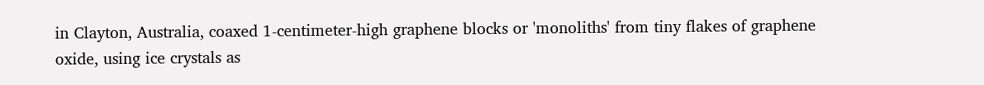in Clayton, Australia, coaxed 1-centimeter-high graphene blocks or 'monoliths' from tiny flakes of graphene oxide, using ice crystals as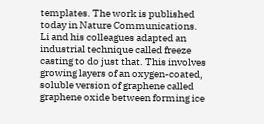templates. The work is published today in Nature Communications.
Li and his colleagues adapted an industrial technique called freeze casting to do just that. This involves growing layers of an oxygen-coated, soluble version of graphene called graphene oxide between forming ice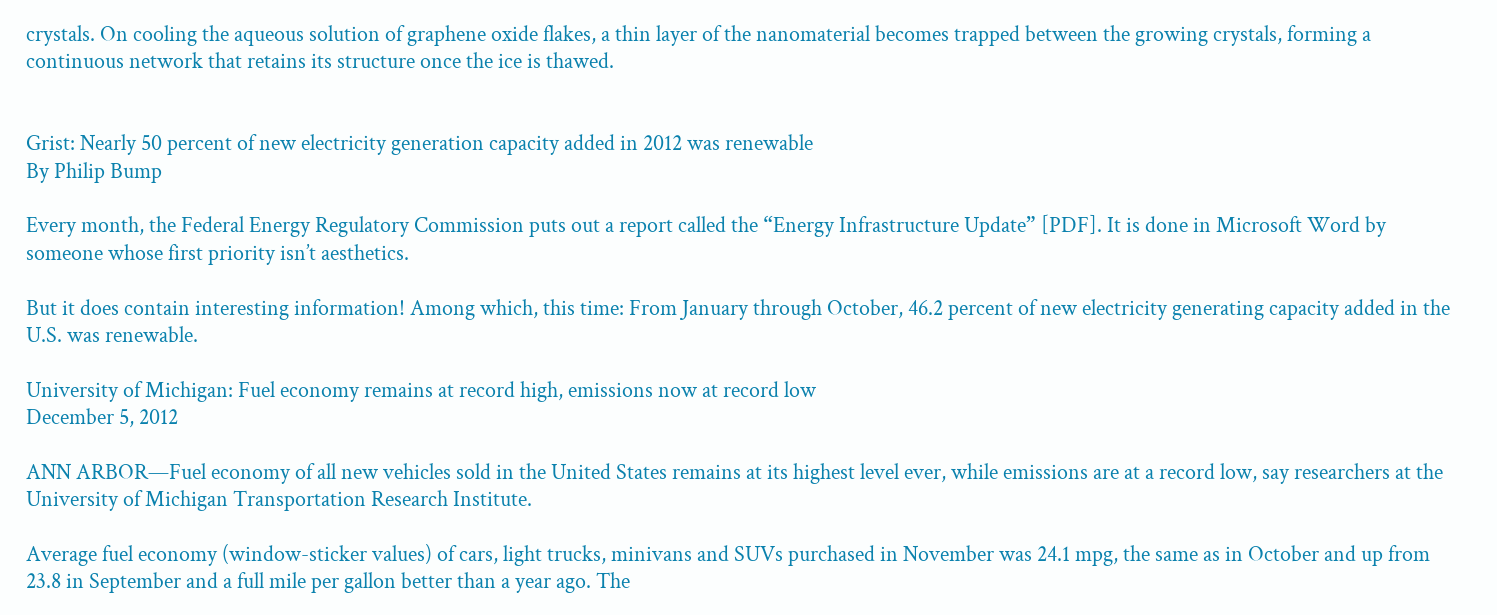crystals. On cooling the aqueous solution of graphene oxide flakes, a thin layer of the nanomaterial becomes trapped between the growing crystals, forming a continuous network that retains its structure once the ice is thawed.


Grist: Nearly 50 percent of new electricity generation capacity added in 2012 was renewable
By Philip Bump

Every month, the Federal Energy Regulatory Commission puts out a report called the “Energy Infrastructure Update” [PDF]. It is done in Microsoft Word by someone whose first priority isn’t aesthetics.

But it does contain interesting information! Among which, this time: From January through October, 46.2 percent of new electricity generating capacity added in the U.S. was renewable.

University of Michigan: Fuel economy remains at record high, emissions now at record low
December 5, 2012

ANN ARBOR—Fuel economy of all new vehicles sold in the United States remains at its highest level ever, while emissions are at a record low, say researchers at the University of Michigan Transportation Research Institute.

Average fuel economy (window-sticker values) of cars, light trucks, minivans and SUVs purchased in November was 24.1 mpg, the same as in October and up from 23.8 in September and a full mile per gallon better than a year ago. The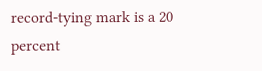record-tying mark is a 20 percent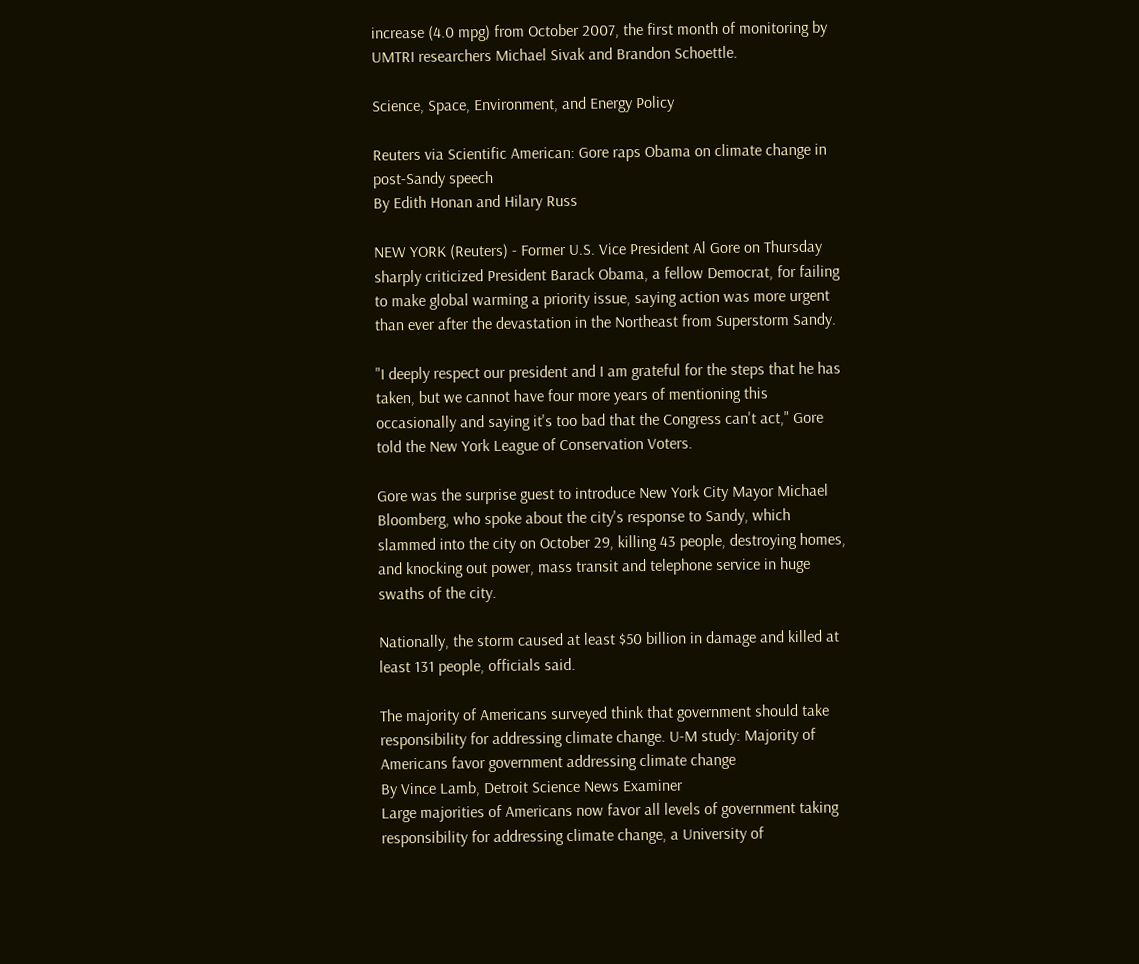increase (4.0 mpg) from October 2007, the first month of monitoring by UMTRI researchers Michael Sivak and Brandon Schoettle.

Science, Space, Environment, and Energy Policy

Reuters via Scientific American: Gore raps Obama on climate change in post-Sandy speech
By Edith Honan and Hilary Russ

NEW YORK (Reuters) - Former U.S. Vice President Al Gore on Thursday sharply criticized President Barack Obama, a fellow Democrat, for failing to make global warming a priority issue, saying action was more urgent than ever after the devastation in the Northeast from Superstorm Sandy.

"I deeply respect our president and I am grateful for the steps that he has taken, but we cannot have four more years of mentioning this occasionally and saying it's too bad that the Congress can't act," Gore told the New York League of Conservation Voters.

Gore was the surprise guest to introduce New York City Mayor Michael Bloomberg, who spoke about the city's response to Sandy, which slammed into the city on October 29, killing 43 people, destroying homes, and knocking out power, mass transit and telephone service in huge swaths of the city.

Nationally, the storm caused at least $50 billion in damage and killed at least 131 people, officials said.

The majority of Americans surveyed think that government should take responsibility for addressing climate change. U-M study: Majority of Americans favor government addressing climate change
By Vince Lamb, Detroit Science News Examiner
Large majorities of Americans now favor all levels of government taking responsibility for addressing climate change, a University of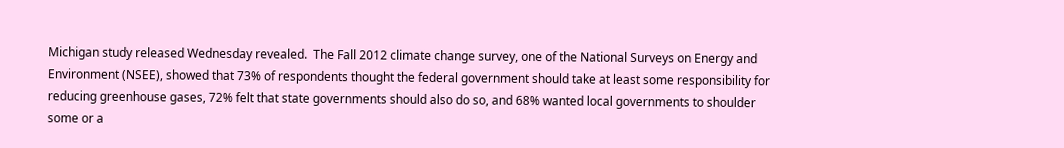Michigan study released Wednesday revealed.  The Fall 2012 climate change survey, one of the National Surveys on Energy and Environment (NSEE), showed that 73% of respondents thought the federal government should take at least some responsibility for reducing greenhouse gases, 72% felt that state governments should also do so, and 68% wanted local governments to shoulder some or a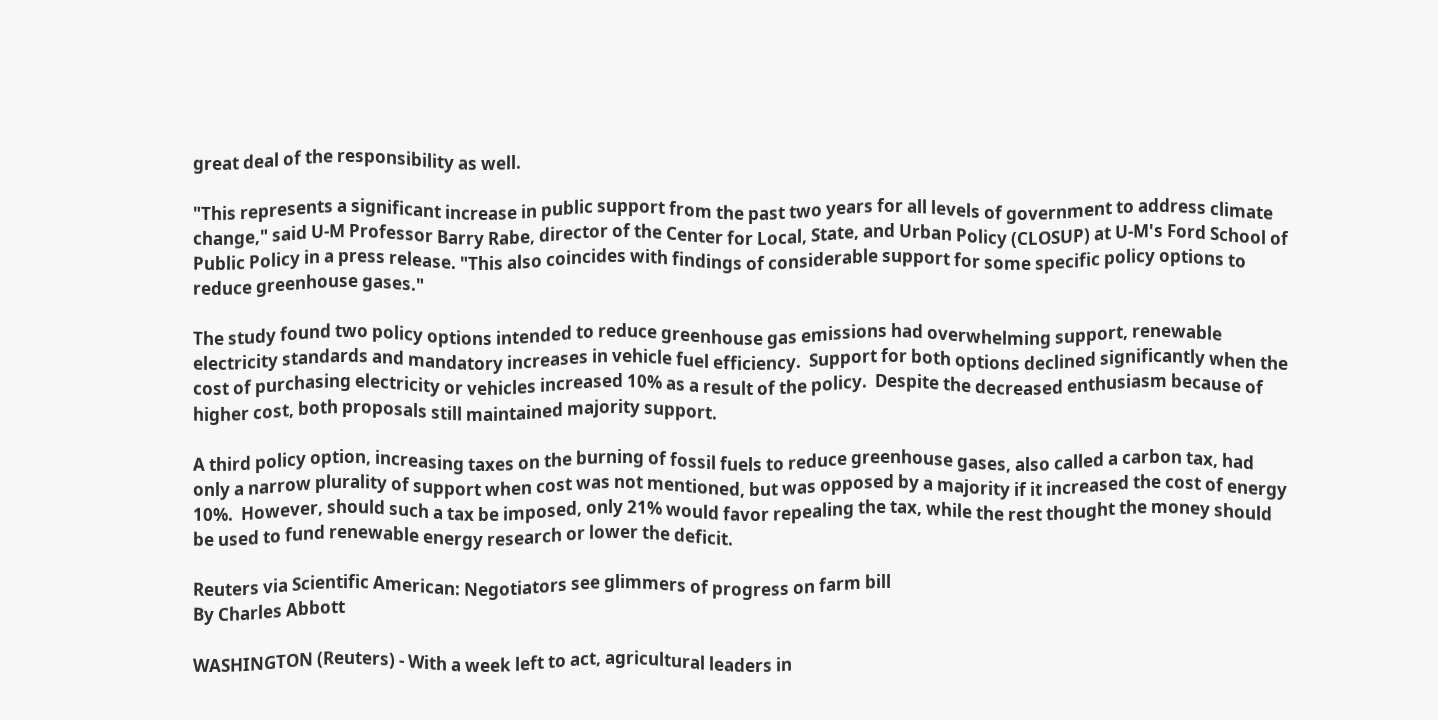great deal of the responsibility as well.

"This represents a significant increase in public support from the past two years for all levels of government to address climate change," said U-M Professor Barry Rabe, director of the Center for Local, State, and Urban Policy (CLOSUP) at U-M's Ford School of Public Policy in a press release. "This also coincides with findings of considerable support for some specific policy options to reduce greenhouse gases."

The study found two policy options intended to reduce greenhouse gas emissions had overwhelming support, renewable electricity standards and mandatory increases in vehicle fuel efficiency.  Support for both options declined significantly when the cost of purchasing electricity or vehicles increased 10% as a result of the policy.  Despite the decreased enthusiasm because of higher cost, both proposals still maintained majority support.

A third policy option, increasing taxes on the burning of fossil fuels to reduce greenhouse gases, also called a carbon tax, had only a narrow plurality of support when cost was not mentioned, but was opposed by a majority if it increased the cost of energy 10%.  However, should such a tax be imposed, only 21% would favor repealing the tax, while the rest thought the money should be used to fund renewable energy research or lower the deficit.

Reuters via Scientific American: Negotiators see glimmers of progress on farm bill
By Charles Abbott

WASHINGTON (Reuters) - With a week left to act, agricultural leaders in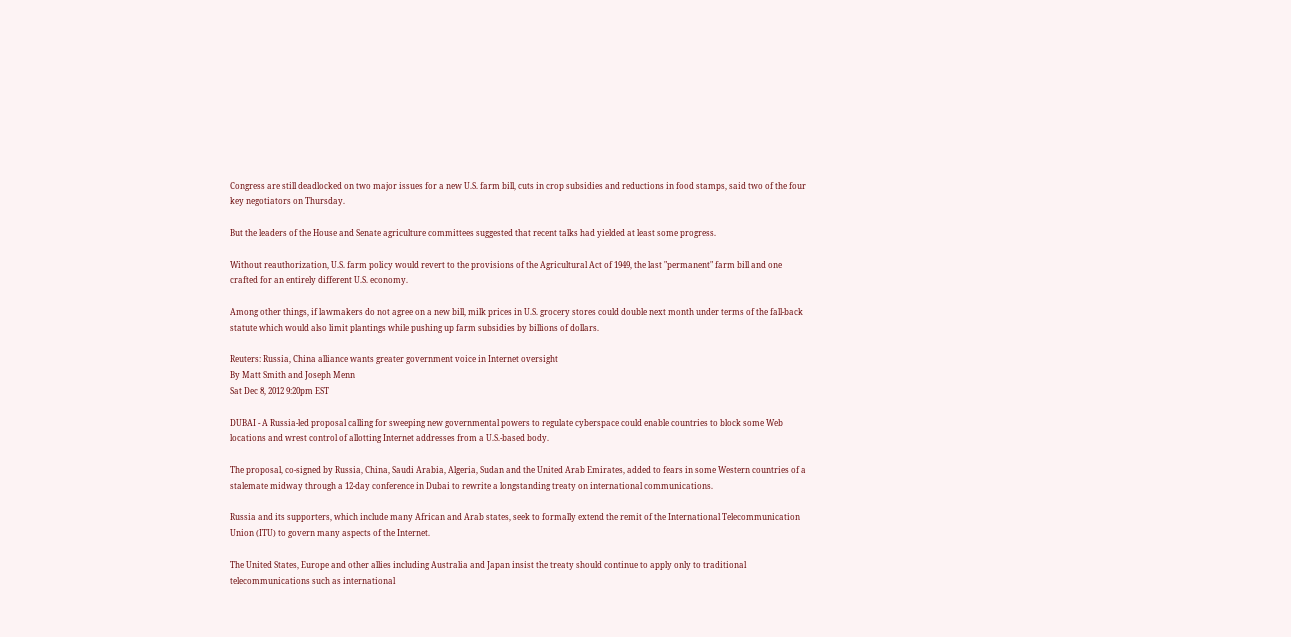Congress are still deadlocked on two major issues for a new U.S. farm bill, cuts in crop subsidies and reductions in food stamps, said two of the four key negotiators on Thursday.

But the leaders of the House and Senate agriculture committees suggested that recent talks had yielded at least some progress.

Without reauthorization, U.S. farm policy would revert to the provisions of the Agricultural Act of 1949, the last "permanent" farm bill and one crafted for an entirely different U.S. economy.

Among other things, if lawmakers do not agree on a new bill, milk prices in U.S. grocery stores could double next month under terms of the fall-back statute which would also limit plantings while pushing up farm subsidies by billions of dollars.

Reuters: Russia, China alliance wants greater government voice in Internet oversight
By Matt Smith and Joseph Menn
Sat Dec 8, 2012 9:20pm EST

DUBAI - A Russia-led proposal calling for sweeping new governmental powers to regulate cyberspace could enable countries to block some Web locations and wrest control of allotting Internet addresses from a U.S.-based body.

The proposal, co-signed by Russia, China, Saudi Arabia, Algeria, Sudan and the United Arab Emirates, added to fears in some Western countries of a stalemate midway through a 12-day conference in Dubai to rewrite a longstanding treaty on international communications.

Russia and its supporters, which include many African and Arab states, seek to formally extend the remit of the International Telecommunication Union (ITU) to govern many aspects of the Internet.

The United States, Europe and other allies including Australia and Japan insist the treaty should continue to apply only to traditional telecommunications such as international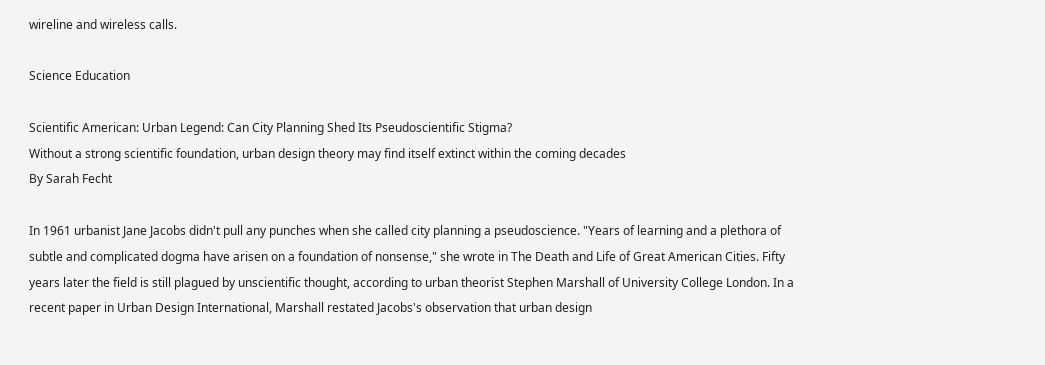wireline and wireless calls.

Science Education

Scientific American: Urban Legend: Can City Planning Shed Its Pseudoscientific Stigma?
Without a strong scientific foundation, urban design theory may find itself extinct within the coming decades
By Sarah Fecht

In 1961 urbanist Jane Jacobs didn't pull any punches when she called city planning a pseudoscience. "Years of learning and a plethora of subtle and complicated dogma have arisen on a foundation of nonsense," she wrote in The Death and Life of Great American Cities. Fifty years later the field is still plagued by unscientific thought, according to urban theorist Stephen Marshall of University College London. In a recent paper in Urban Design International, Marshall restated Jacobs's observation that urban design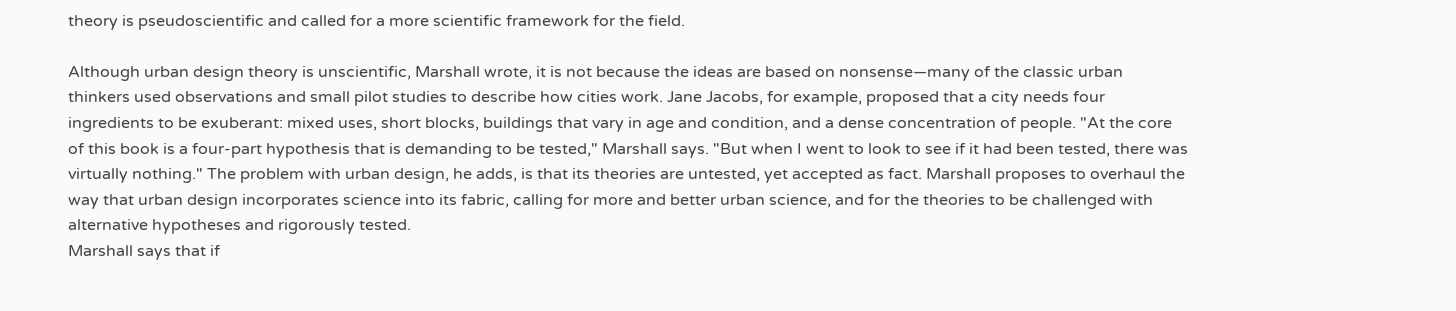theory is pseudoscientific and called for a more scientific framework for the field.

Although urban design theory is unscientific, Marshall wrote, it is not because the ideas are based on nonsense—many of the classic urban thinkers used observations and small pilot studies to describe how cities work. Jane Jacobs, for example, proposed that a city needs four ingredients to be exuberant: mixed uses, short blocks, buildings that vary in age and condition, and a dense concentration of people. "At the core of this book is a four-part hypothesis that is demanding to be tested," Marshall says. "But when I went to look to see if it had been tested, there was virtually nothing." The problem with urban design, he adds, is that its theories are untested, yet accepted as fact. Marshall proposes to overhaul the way that urban design incorporates science into its fabric, calling for more and better urban science, and for the theories to be challenged with alternative hypotheses and rigorously tested.
Marshall says that if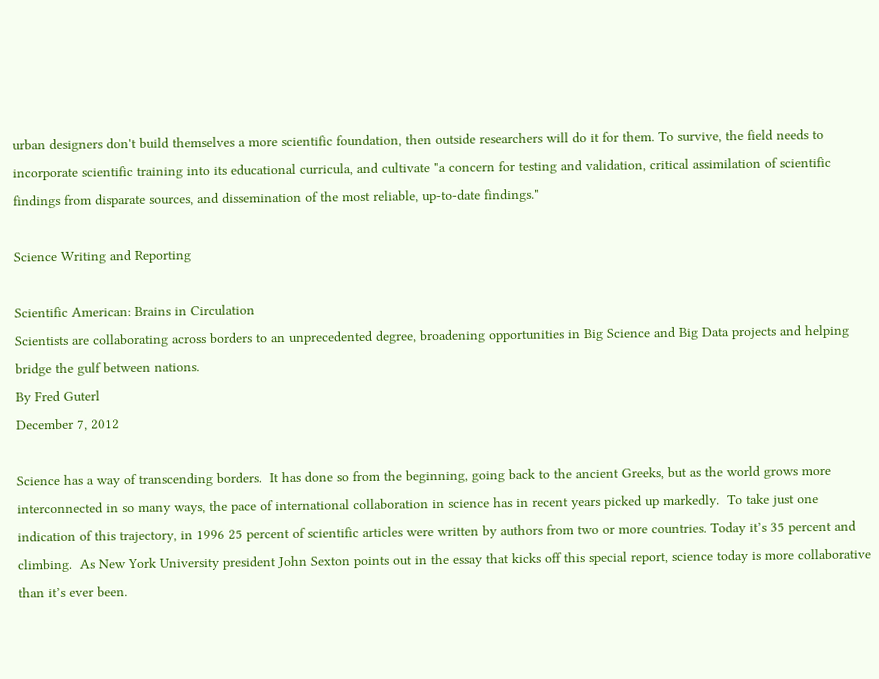urban designers don't build themselves a more scientific foundation, then outside researchers will do it for them. To survive, the field needs to incorporate scientific training into its educational curricula, and cultivate "a concern for testing and validation, critical assimilation of scientific findings from disparate sources, and dissemination of the most reliable, up-to-date findings."

Science Writing and Reporting

Scientific American: Brains in Circulation
Scientists are collaborating across borders to an unprecedented degree, broadening opportunities in Big Science and Big Data projects and helping bridge the gulf between nations.
By Fred Guterl
December 7, 2012

Science has a way of transcending borders.  It has done so from the beginning, going back to the ancient Greeks, but as the world grows more interconnected in so many ways, the pace of international collaboration in science has in recent years picked up markedly.  To take just one indication of this trajectory, in 1996 25 percent of scientific articles were written by authors from two or more countries. Today it’s 35 percent and climbing.  As New York University president John Sexton points out in the essay that kicks off this special report, science today is more collaborative than it’s ever been.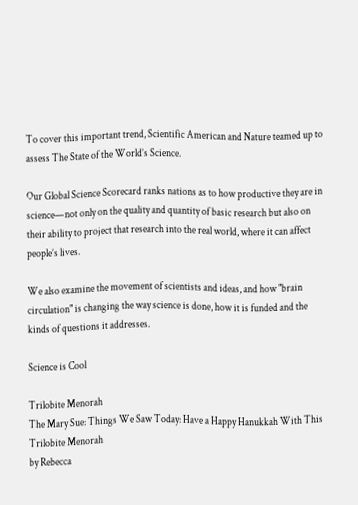To cover this important trend, Scientific American and Nature teamed up to assess The State of the World’s Science.

Our Global Science Scorecard ranks nations as to how productive they are in science—not only on the quality and quantity of basic research but also on their ability to project that research into the real world, where it can affect people’s lives.

We also examine the movement of scientists and ideas, and how "brain circulation" is changing the way science is done, how it is funded and the kinds of questions it addresses.

Science is Cool

Trilobite Menorah
The Mary Sue: Things We Saw Today: Have a Happy Hanukkah With This Trilobite Menorah
by Rebecca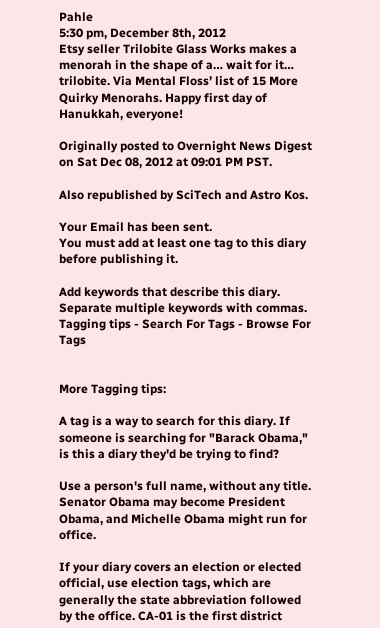Pahle
5:30 pm, December 8th, 2012
Etsy seller Trilobite Glass Works makes a menorah in the shape of a… wait for it… trilobite. Via Mental Floss’ list of 15 More Quirky Menorahs. Happy first day of Hanukkah, everyone!

Originally posted to Overnight News Digest on Sat Dec 08, 2012 at 09:01 PM PST.

Also republished by SciTech and Astro Kos.

Your Email has been sent.
You must add at least one tag to this diary before publishing it.

Add keywords that describe this diary. Separate multiple keywords with commas.
Tagging tips - Search For Tags - Browse For Tags


More Tagging tips:

A tag is a way to search for this diary. If someone is searching for "Barack Obama," is this a diary they'd be trying to find?

Use a person's full name, without any title. Senator Obama may become President Obama, and Michelle Obama might run for office.

If your diary covers an election or elected official, use election tags, which are generally the state abbreviation followed by the office. CA-01 is the first district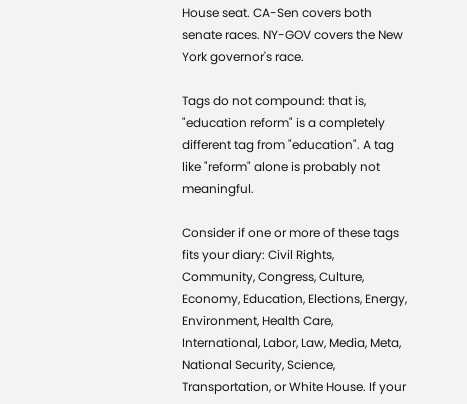House seat. CA-Sen covers both senate races. NY-GOV covers the New York governor's race.

Tags do not compound: that is, "education reform" is a completely different tag from "education". A tag like "reform" alone is probably not meaningful.

Consider if one or more of these tags fits your diary: Civil Rights, Community, Congress, Culture, Economy, Education, Elections, Energy, Environment, Health Care, International, Labor, Law, Media, Meta, National Security, Science, Transportation, or White House. If your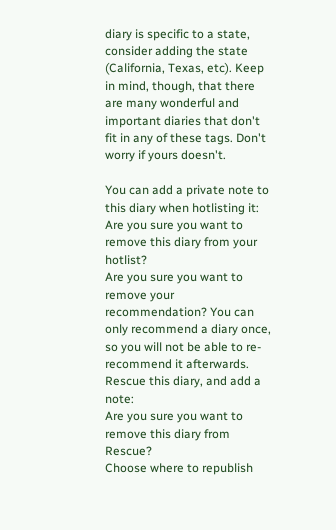diary is specific to a state, consider adding the state (California, Texas, etc). Keep in mind, though, that there are many wonderful and important diaries that don't fit in any of these tags. Don't worry if yours doesn't.

You can add a private note to this diary when hotlisting it:
Are you sure you want to remove this diary from your hotlist?
Are you sure you want to remove your recommendation? You can only recommend a diary once, so you will not be able to re-recommend it afterwards.
Rescue this diary, and add a note:
Are you sure you want to remove this diary from Rescue?
Choose where to republish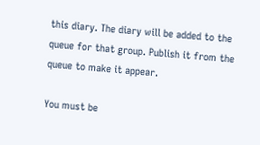this diary. The diary will be added to the queue for that group. Publish it from the queue to make it appear.

You must be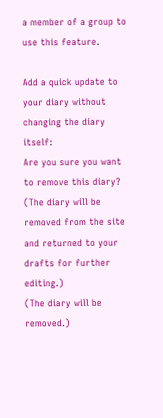a member of a group to use this feature.

Add a quick update to your diary without changing the diary itself:
Are you sure you want to remove this diary?
(The diary will be removed from the site and returned to your drafts for further editing.)
(The diary will be removed.)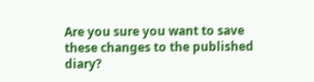Are you sure you want to save these changes to the published diary?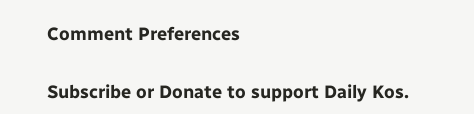Comment Preferences

Subscribe or Donate to support Daily Kos.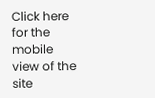Click here for the mobile view of the site